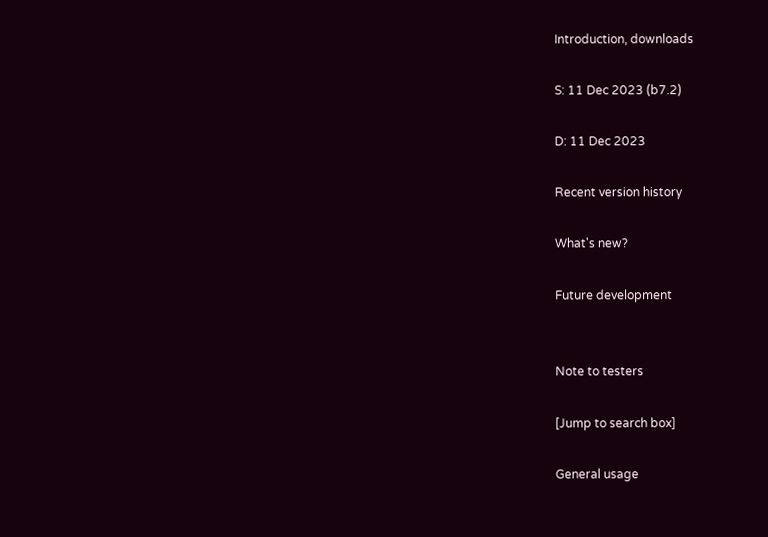Introduction, downloads

S: 11 Dec 2023 (b7.2)

D: 11 Dec 2023

Recent version history

What's new?

Future development


Note to testers

[Jump to search box]

General usage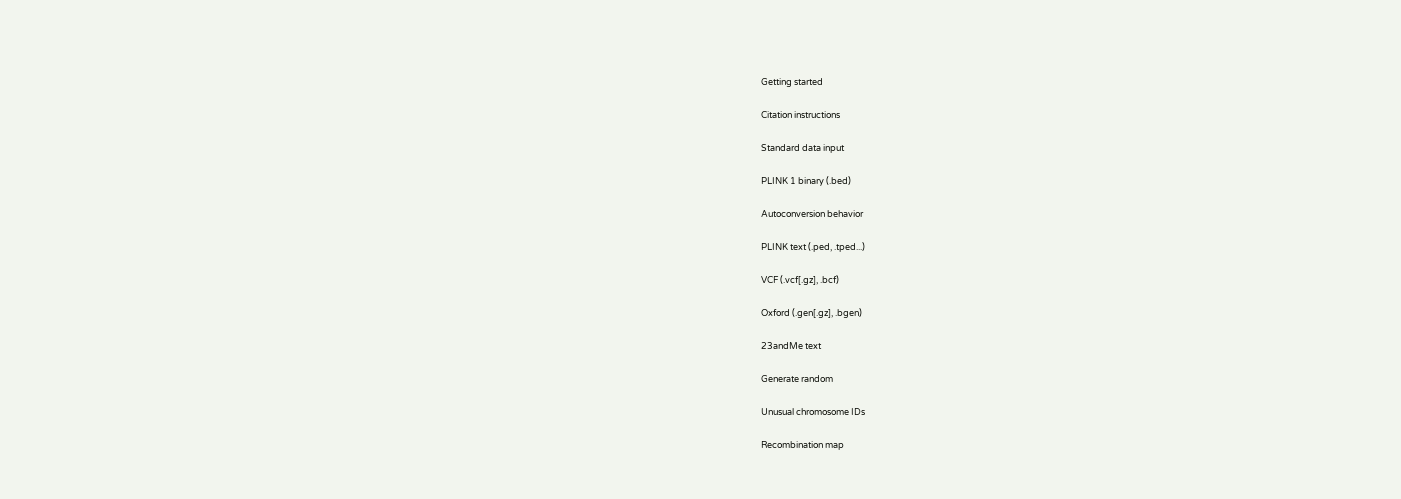Getting started

Citation instructions

Standard data input

PLINK 1 binary (.bed)

Autoconversion behavior

PLINK text (.ped, .tped...)

VCF (.vcf[.gz], .bcf)

Oxford (.gen[.gz], .bgen)

23andMe text

Generate random

Unusual chromosome IDs

Recombination map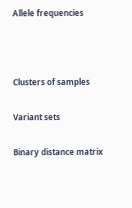Allele frequencies



Clusters of samples

Variant sets

Binary distance matrix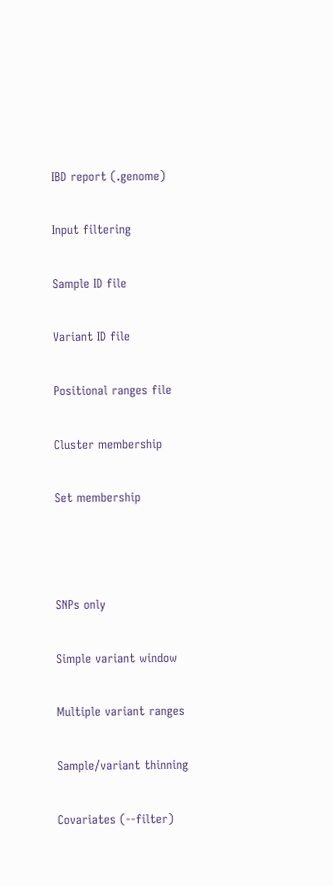IBD report (.genome)

Input filtering

Sample ID file

Variant ID file

Positional ranges file

Cluster membership

Set membership



SNPs only

Simple variant window

Multiple variant ranges

Sample/variant thinning

Covariates (--filter)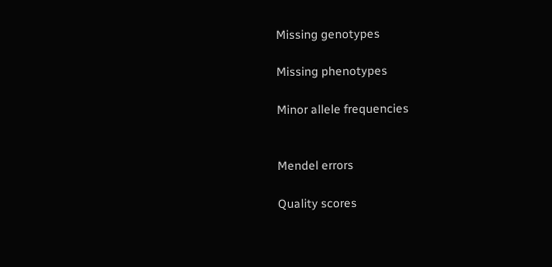Missing genotypes

Missing phenotypes

Minor allele frequencies


Mendel errors

Quality scores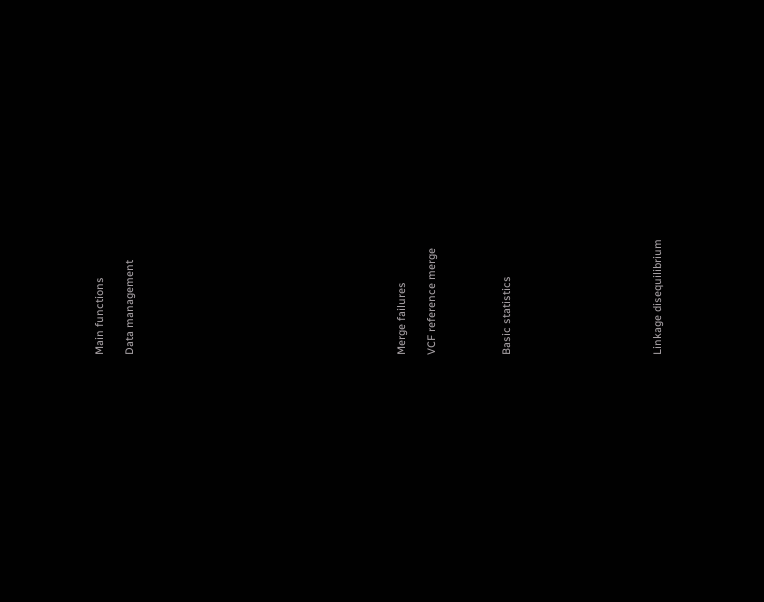Main functions

Data management

















Merge failures

VCF reference merge




Basic statistics









Linkage disequilibrium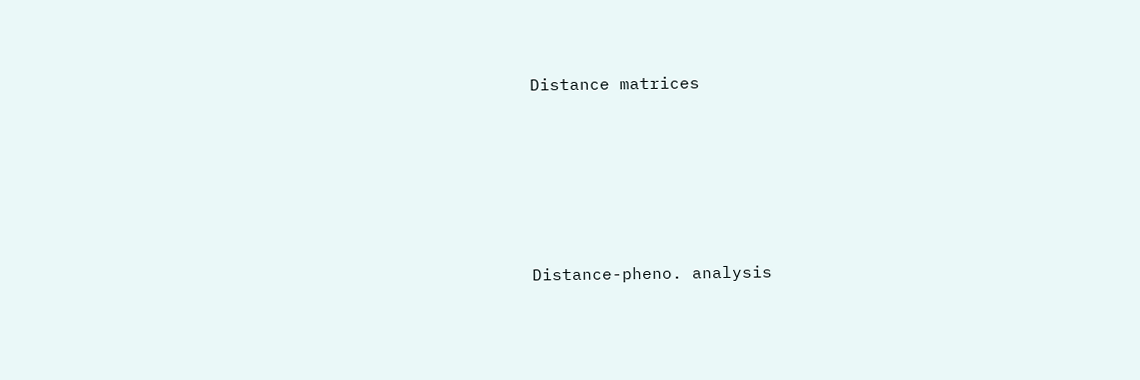Distance matrices






Distance-pheno. analysis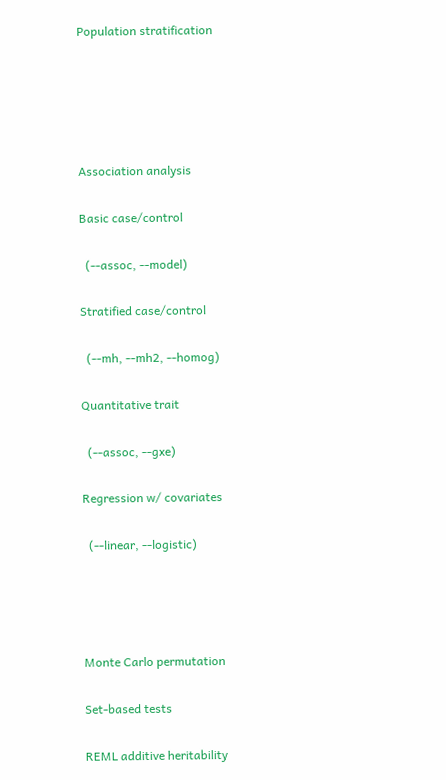Population stratification





Association analysis

Basic case/control

  (--assoc, --model)

Stratified case/control

  (--mh, --mh2, --homog)

Quantitative trait

  (--assoc, --gxe)

Regression w/ covariates

  (--linear, --logistic)




Monte Carlo permutation

Set-based tests

REML additive heritability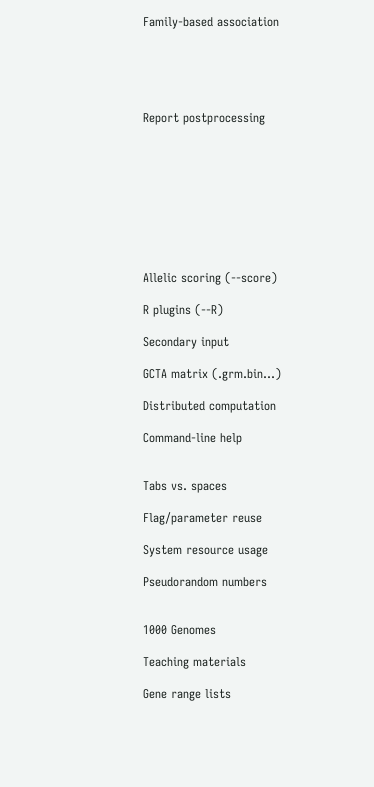Family-based association





Report postprocessing









Allelic scoring (--score)

R plugins (--R)

Secondary input

GCTA matrix (.grm.bin...)

Distributed computation

Command-line help


Tabs vs. spaces

Flag/parameter reuse

System resource usage

Pseudorandom numbers


1000 Genomes

Teaching materials

Gene range lists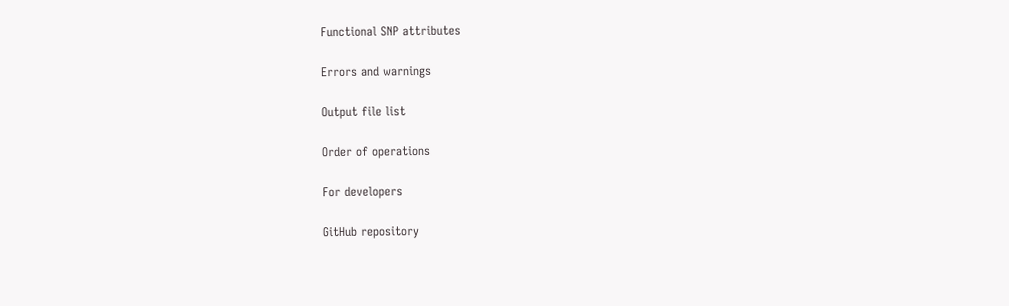Functional SNP attributes

Errors and warnings

Output file list

Order of operations

For developers

GitHub repository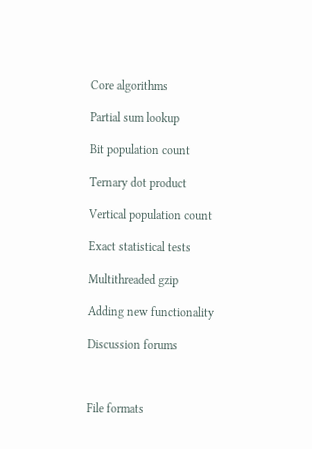Core algorithms

Partial sum lookup

Bit population count

Ternary dot product

Vertical population count

Exact statistical tests

Multithreaded gzip

Adding new functionality

Discussion forums



File formats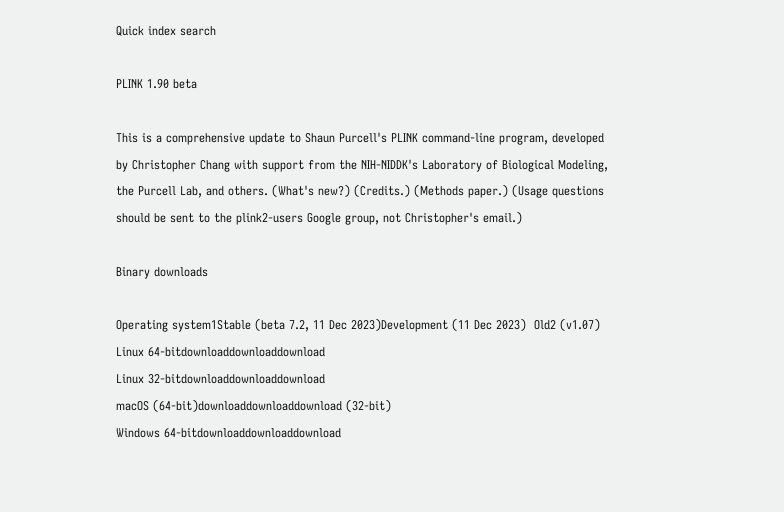Quick index search

PLINK 1.90 beta

This is a comprehensive update to Shaun Purcell's PLINK command-line program, developed by Christopher Chang with support from the NIH-NIDDK's Laboratory of Biological Modeling, the Purcell Lab, and others. (What's new?) (Credits.) (Methods paper.) (Usage questions should be sent to the plink2-users Google group, not Christopher's email.)

Binary downloads

Operating system1Stable (beta 7.2, 11 Dec 2023)Development (11 Dec 2023)  Old2 (v1.07)
Linux 64-bitdownloaddownloaddownload
Linux 32-bitdownloaddownloaddownload
macOS (64-bit)downloaddownloaddownload (32-bit)
Windows 64-bitdownloaddownloaddownload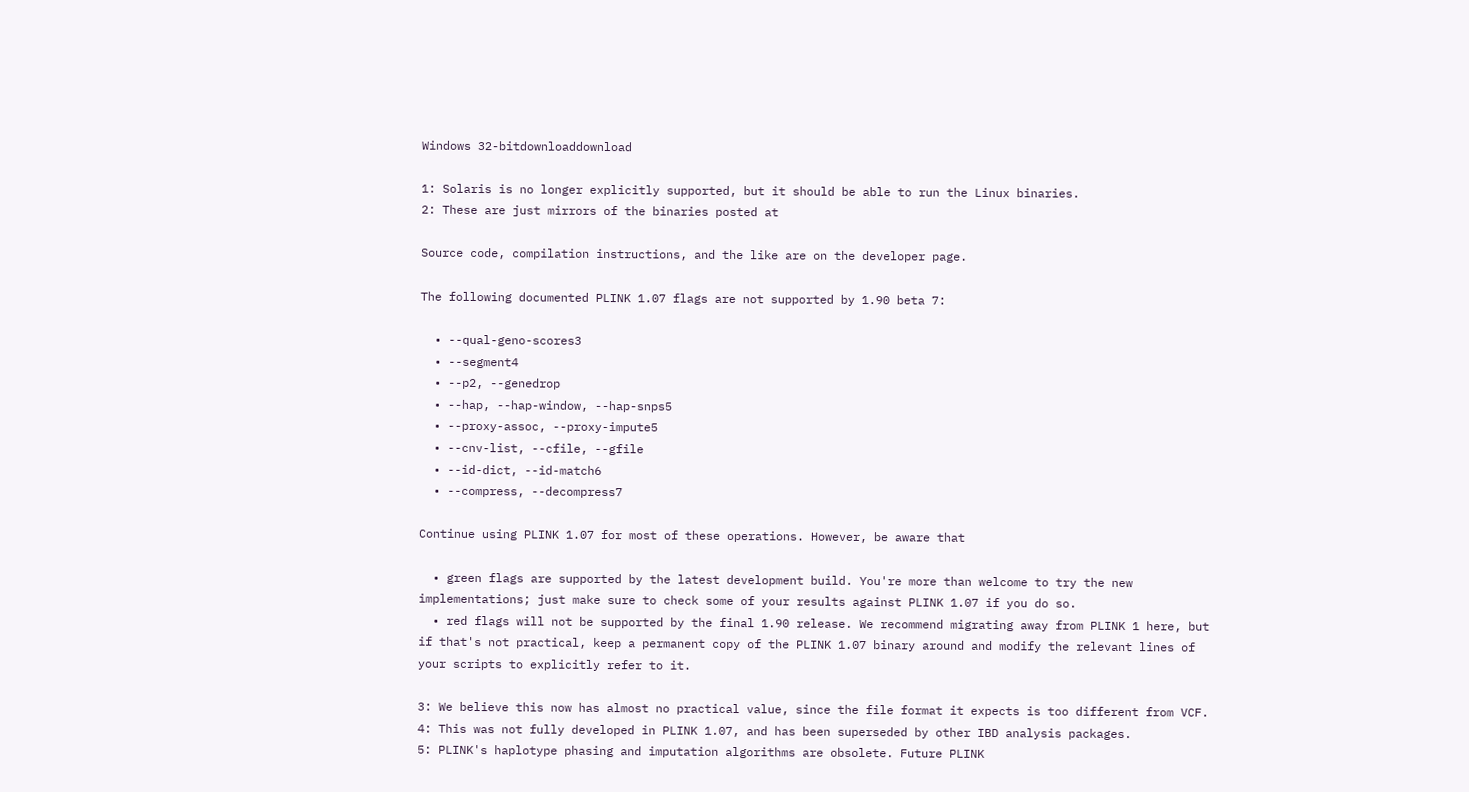Windows 32-bitdownloaddownload

1: Solaris is no longer explicitly supported, but it should be able to run the Linux binaries.
2: These are just mirrors of the binaries posted at

Source code, compilation instructions, and the like are on the developer page.

The following documented PLINK 1.07 flags are not supported by 1.90 beta 7:

  • --qual-geno-scores3
  • --segment4
  • --p2, --genedrop
  • --hap, --hap-window, --hap-snps5
  • --proxy-assoc, --proxy-impute5
  • --cnv-list, --cfile, --gfile
  • --id-dict, --id-match6
  • --compress, --decompress7

Continue using PLINK 1.07 for most of these operations. However, be aware that

  • green flags are supported by the latest development build. You're more than welcome to try the new implementations; just make sure to check some of your results against PLINK 1.07 if you do so.
  • red flags will not be supported by the final 1.90 release. We recommend migrating away from PLINK 1 here, but if that's not practical, keep a permanent copy of the PLINK 1.07 binary around and modify the relevant lines of your scripts to explicitly refer to it.

3: We believe this now has almost no practical value, since the file format it expects is too different from VCF.
4: This was not fully developed in PLINK 1.07, and has been superseded by other IBD analysis packages.
5: PLINK's haplotype phasing and imputation algorithms are obsolete. Future PLINK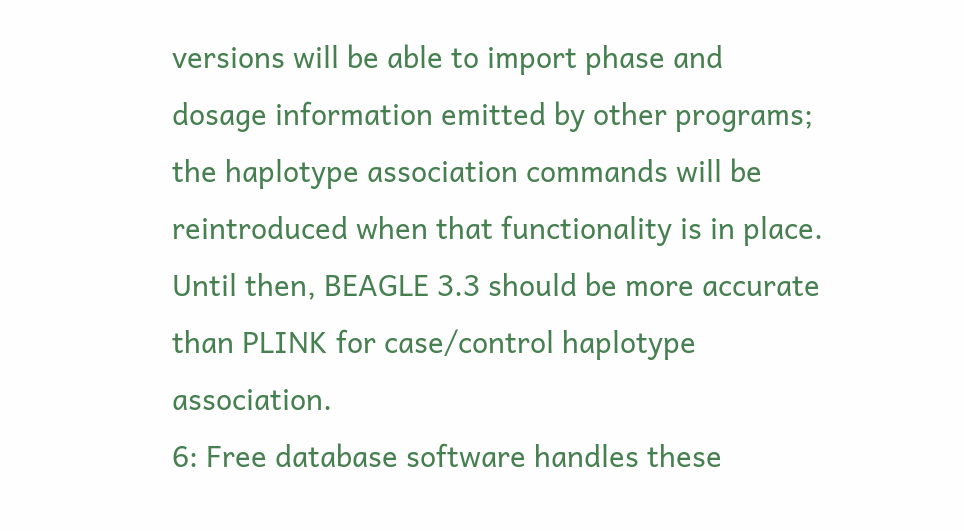versions will be able to import phase and dosage information emitted by other programs; the haplotype association commands will be reintroduced when that functionality is in place. Until then, BEAGLE 3.3 should be more accurate than PLINK for case/control haplotype association.
6: Free database software handles these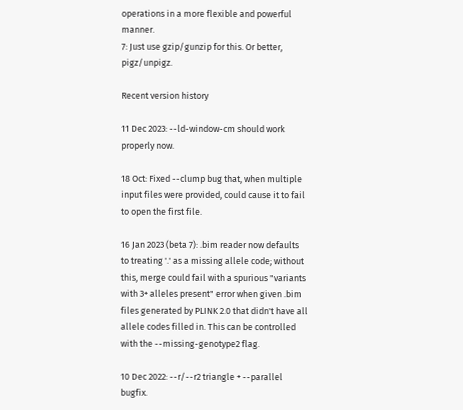operations in a more flexible and powerful manner.
7: Just use gzip/gunzip for this. Or better, pigz/unpigz.

Recent version history

11 Dec 2023: --ld-window-cm should work properly now.

18 Oct: Fixed --clump bug that, when multiple input files were provided, could cause it to fail to open the first file.

16 Jan 2023 (beta 7): .bim reader now defaults to treating '.' as a missing allele code; without this, merge could fail with a spurious "variants with 3+ alleles present" error when given .bim files generated by PLINK 2.0 that didn't have all allele codes filled in. This can be controlled with the --missing-genotype2 flag.

10 Dec 2022: --r/--r2 triangle + --parallel bugfix.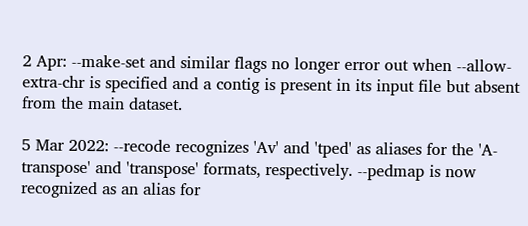2 Apr: --make-set and similar flags no longer error out when --allow-extra-chr is specified and a contig is present in its input file but absent from the main dataset.

5 Mar 2022: --recode recognizes 'Av' and 'tped' as aliases for the 'A-transpose' and 'transpose' formats, respectively. --pedmap is now recognized as an alias for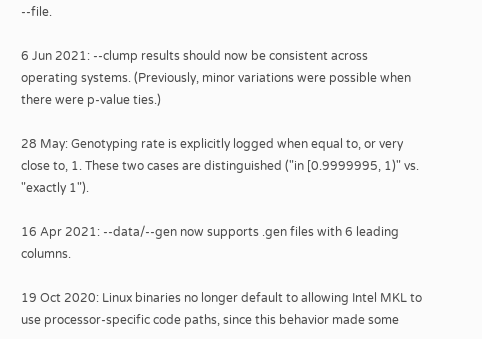--file.

6 Jun 2021: --clump results should now be consistent across operating systems. (Previously, minor variations were possible when there were p-value ties.)

28 May: Genotyping rate is explicitly logged when equal to, or very close to, 1. These two cases are distinguished ("in [0.9999995, 1)" vs. "exactly 1").

16 Apr 2021: --data/--gen now supports .gen files with 6 leading columns.

19 Oct 2020: Linux binaries no longer default to allowing Intel MKL to use processor-specific code paths, since this behavior made some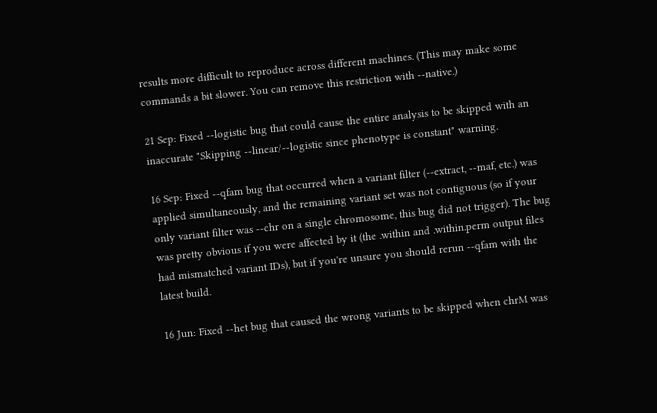results more difficult to reproduce across different machines. (This may make some commands a bit slower. You can remove this restriction with --native.)

21 Sep: Fixed --logistic bug that could cause the entire analysis to be skipped with an inaccurate "Skipping --linear/--logistic since phenotype is constant" warning.

16 Sep: Fixed --qfam bug that occurred when a variant filter (--extract, --maf, etc.) was applied simultaneously, and the remaining variant set was not contiguous (so if your only variant filter was --chr on a single chromosome, this bug did not trigger). The bug was pretty obvious if you were affected by it (the .within and .within.perm output files had mismatched variant IDs), but if you're unsure you should rerun --qfam with the latest build.

16 Jun: Fixed --het bug that caused the wrong variants to be skipped when chrM was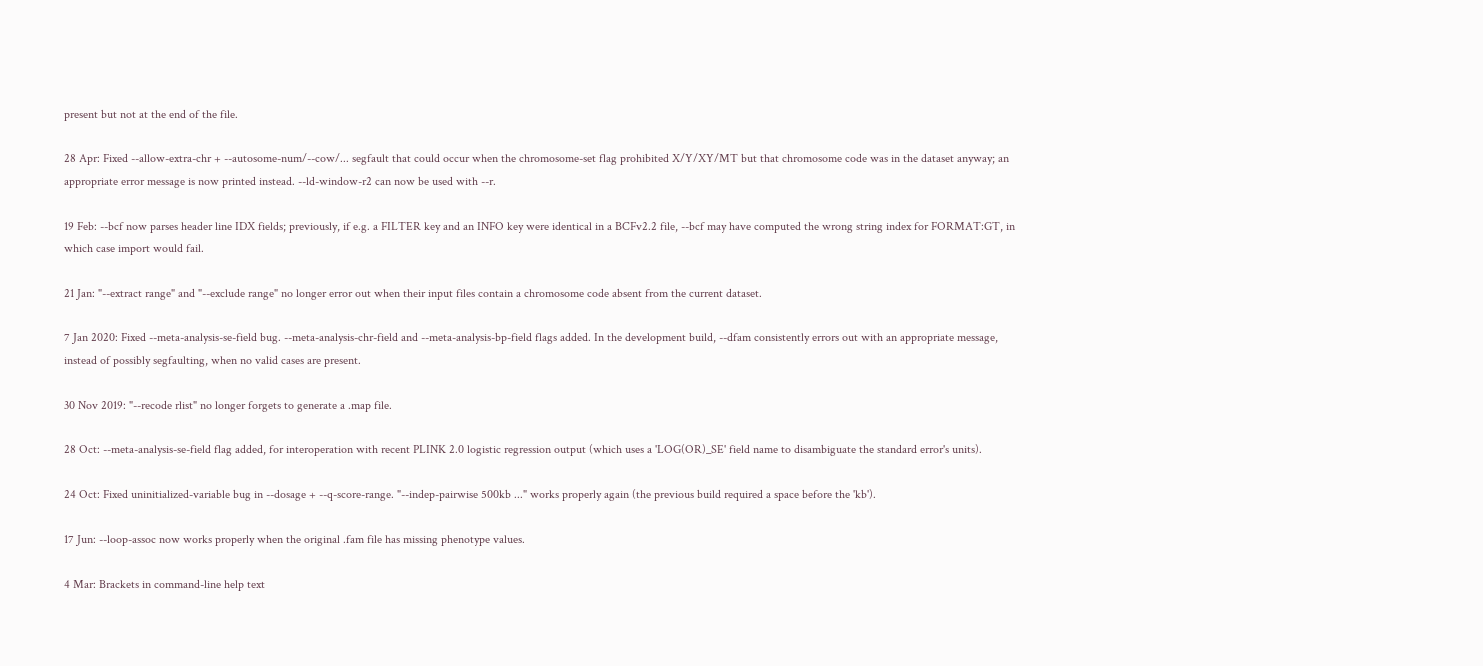present but not at the end of the file.

28 Apr: Fixed --allow-extra-chr + --autosome-num/--cow/... segfault that could occur when the chromosome-set flag prohibited X/Y/XY/MT but that chromosome code was in the dataset anyway; an appropriate error message is now printed instead. --ld-window-r2 can now be used with --r.

19 Feb: --bcf now parses header line IDX fields; previously, if e.g. a FILTER key and an INFO key were identical in a BCFv2.2 file, --bcf may have computed the wrong string index for FORMAT:GT, in which case import would fail.

21 Jan: "--extract range" and "--exclude range" no longer error out when their input files contain a chromosome code absent from the current dataset.

7 Jan 2020: Fixed --meta-analysis-se-field bug. --meta-analysis-chr-field and --meta-analysis-bp-field flags added. In the development build, --dfam consistently errors out with an appropriate message, instead of possibly segfaulting, when no valid cases are present.

30 Nov 2019: "--recode rlist" no longer forgets to generate a .map file.

28 Oct: --meta-analysis-se-field flag added, for interoperation with recent PLINK 2.0 logistic regression output (which uses a 'LOG(OR)_SE' field name to disambiguate the standard error's units).

24 Oct: Fixed uninitialized-variable bug in --dosage + --q-score-range. "--indep-pairwise 500kb ..." works properly again (the previous build required a space before the 'kb').

17 Jun: --loop-assoc now works properly when the original .fam file has missing phenotype values.

4 Mar: Brackets in command-line help text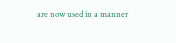are now used in a manner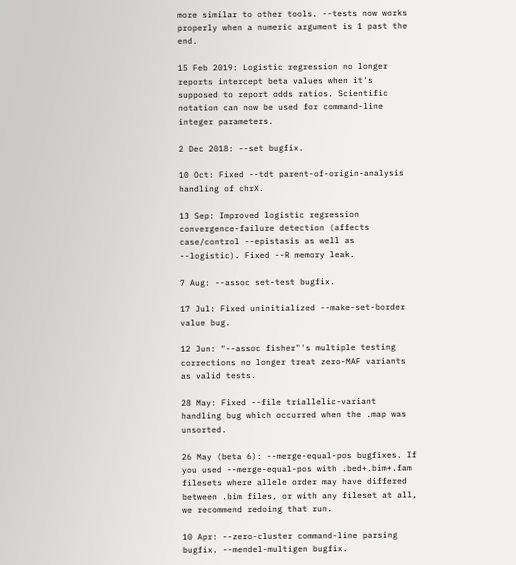more similar to other tools. --tests now works properly when a numeric argument is 1 past the end.

15 Feb 2019: Logistic regression no longer reports intercept beta values when it's supposed to report odds ratios. Scientific notation can now be used for command-line integer parameters.

2 Dec 2018: --set bugfix.

10 Oct: Fixed --tdt parent-of-origin-analysis handling of chrX.

13 Sep: Improved logistic regression convergence-failure detection (affects case/control --epistasis as well as --logistic). Fixed --R memory leak.

7 Aug: --assoc set-test bugfix.

17 Jul: Fixed uninitialized --make-set-border value bug.

12 Jun: "--assoc fisher"'s multiple testing corrections no longer treat zero-MAF variants as valid tests.

28 May: Fixed --file triallelic-variant handling bug which occurred when the .map was unsorted.

26 May (beta 6): --merge-equal-pos bugfixes. If you used --merge-equal-pos with .bed+.bim+.fam filesets where allele order may have differed between .bim files, or with any fileset at all, we recommend redoing that run.

10 Apr: --zero-cluster command-line parsing bugfix. --mendel-multigen bugfix.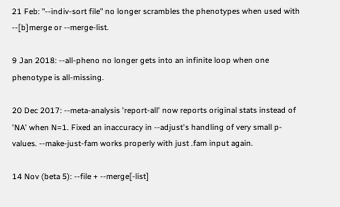21 Feb: "--indiv-sort file" no longer scrambles the phenotypes when used with --[b]merge or --merge-list.

9 Jan 2018: --all-pheno no longer gets into an infinite loop when one phenotype is all-missing.

20 Dec 2017: --meta-analysis 'report-all' now reports original stats instead of 'NA' when N=1. Fixed an inaccuracy in --adjust's handling of very small p-values. --make-just-fam works properly with just .fam input again.

14 Nov (beta 5): --file + --merge[-list]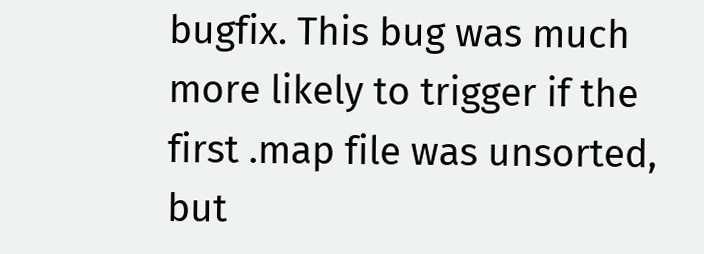bugfix. This bug was much more likely to trigger if the first .map file was unsorted, but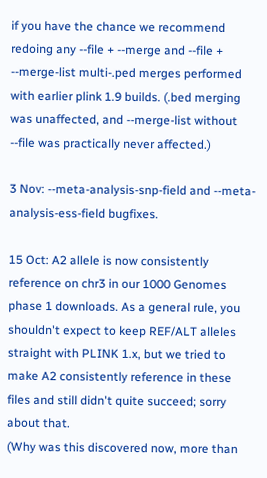if you have the chance we recommend redoing any --file + --merge and --file + --merge-list multi-.ped merges performed with earlier plink 1.9 builds. (.bed merging was unaffected, and --merge-list without --file was practically never affected.)

3 Nov: --meta-analysis-snp-field and --meta-analysis-ess-field bugfixes.

15 Oct: A2 allele is now consistently reference on chr3 in our 1000 Genomes phase 1 downloads. As a general rule, you shouldn't expect to keep REF/ALT alleles straight with PLINK 1.x, but we tried to make A2 consistently reference in these files and still didn't quite succeed; sorry about that.
(Why was this discovered now, more than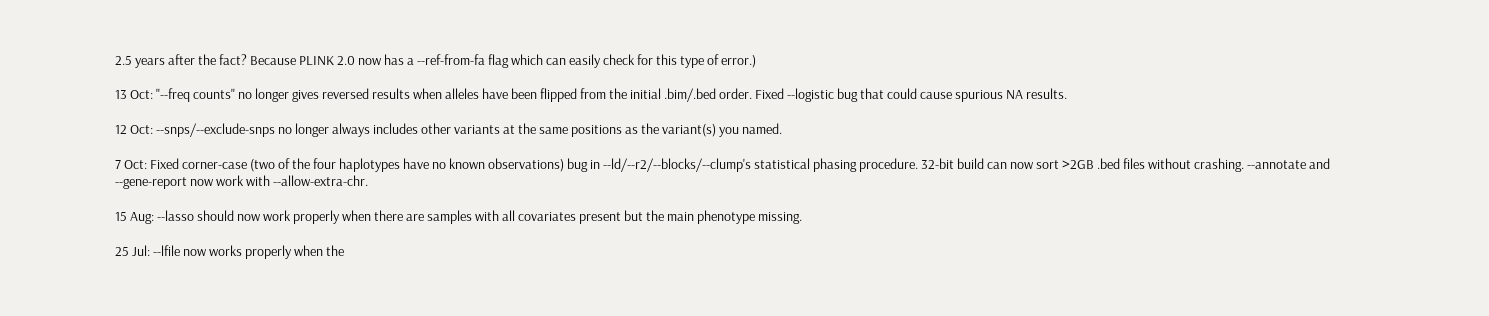2.5 years after the fact? Because PLINK 2.0 now has a --ref-from-fa flag which can easily check for this type of error.)

13 Oct: "--freq counts" no longer gives reversed results when alleles have been flipped from the initial .bim/.bed order. Fixed --logistic bug that could cause spurious NA results.

12 Oct: --snps/--exclude-snps no longer always includes other variants at the same positions as the variant(s) you named.

7 Oct: Fixed corner-case (two of the four haplotypes have no known observations) bug in --ld/--r2/--blocks/--clump's statistical phasing procedure. 32-bit build can now sort >2GB .bed files without crashing. --annotate and --gene-report now work with --allow-extra-chr.

15 Aug: --lasso should now work properly when there are samples with all covariates present but the main phenotype missing.

25 Jul: --lfile now works properly when the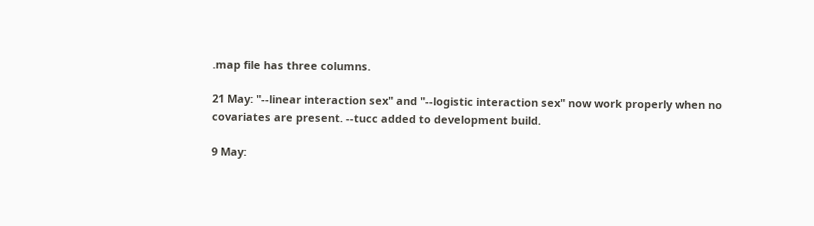.map file has three columns.

21 May: "--linear interaction sex" and "--logistic interaction sex" now work properly when no covariates are present. --tucc added to development build.

9 May: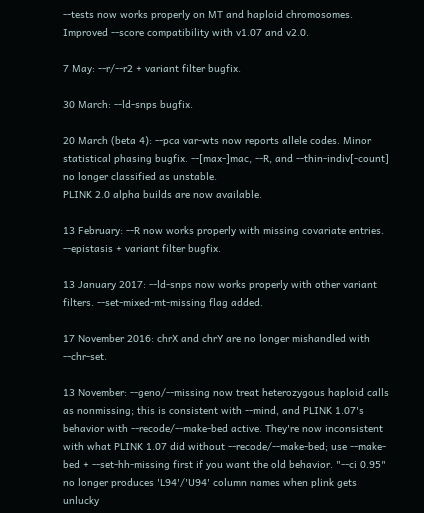--tests now works properly on MT and haploid chromosomes. Improved --score compatibility with v1.07 and v2.0.

7 May: --r/--r2 + variant filter bugfix.

30 March: --ld-snps bugfix.

20 March (beta 4): --pca var-wts now reports allele codes. Minor statistical phasing bugfix. --[max-]mac, --R, and --thin-indiv[-count] no longer classified as unstable.
PLINK 2.0 alpha builds are now available.

13 February: --R now works properly with missing covariate entries. --epistasis + variant filter bugfix.

13 January 2017: --ld-snps now works properly with other variant filters. --set-mixed-mt-missing flag added.

17 November 2016: chrX and chrY are no longer mishandled with --chr-set.

13 November: --geno/--missing now treat heterozygous haploid calls as nonmissing; this is consistent with --mind, and PLINK 1.07's behavior with --recode/--make-bed active. They're now inconsistent with what PLINK 1.07 did without --recode/--make-bed; use --make-bed + --set-hh-missing first if you want the old behavior. "--ci 0.95" no longer produces 'L94'/'U94' column names when plink gets unlucky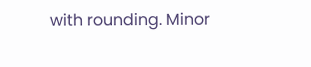with rounding. Minor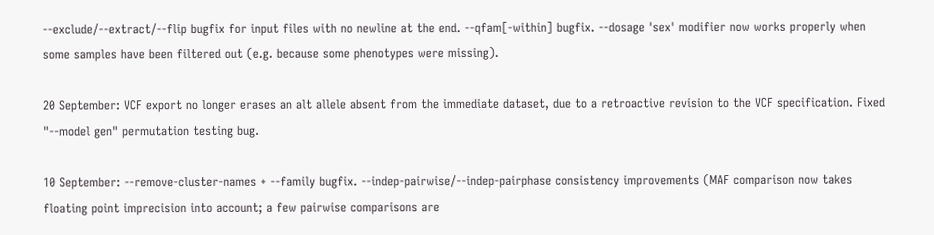--exclude/--extract/--flip bugfix for input files with no newline at the end. --qfam[-within] bugfix. --dosage 'sex' modifier now works properly when some samples have been filtered out (e.g. because some phenotypes were missing).

20 September: VCF export no longer erases an alt allele absent from the immediate dataset, due to a retroactive revision to the VCF specification. Fixed "--model gen" permutation testing bug.

10 September: --remove-cluster-names + --family bugfix. --indep-pairwise/--indep-pairphase consistency improvements (MAF comparison now takes floating point imprecision into account; a few pairwise comparisons are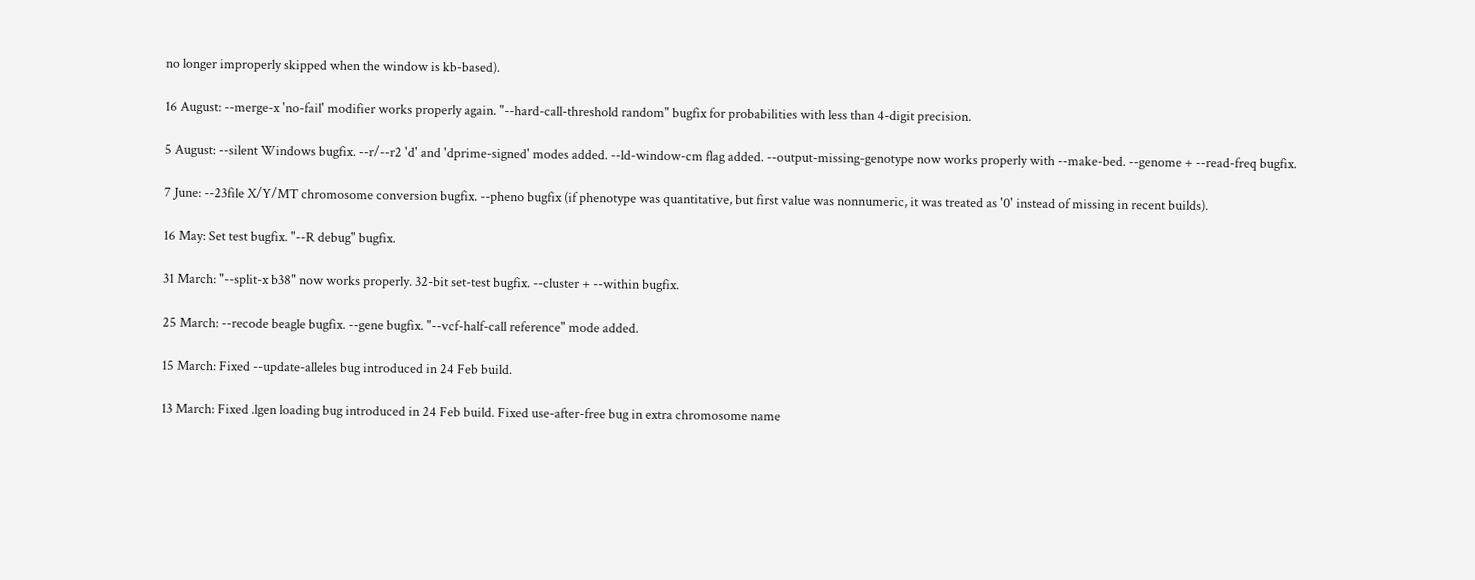no longer improperly skipped when the window is kb-based).

16 August: --merge-x 'no-fail' modifier works properly again. "--hard-call-threshold random" bugfix for probabilities with less than 4-digit precision.

5 August: --silent Windows bugfix. --r/--r2 'd' and 'dprime-signed' modes added. --ld-window-cm flag added. --output-missing-genotype now works properly with --make-bed. --genome + --read-freq bugfix.

7 June: --23file X/Y/MT chromosome conversion bugfix. --pheno bugfix (if phenotype was quantitative, but first value was nonnumeric, it was treated as '0' instead of missing in recent builds).

16 May: Set test bugfix. "--R debug" bugfix.

31 March: "--split-x b38" now works properly. 32-bit set-test bugfix. --cluster + --within bugfix.

25 March: --recode beagle bugfix. --gene bugfix. "--vcf-half-call reference" mode added.

15 March: Fixed --update-alleles bug introduced in 24 Feb build.

13 March: Fixed .lgen loading bug introduced in 24 Feb build. Fixed use-after-free bug in extra chromosome name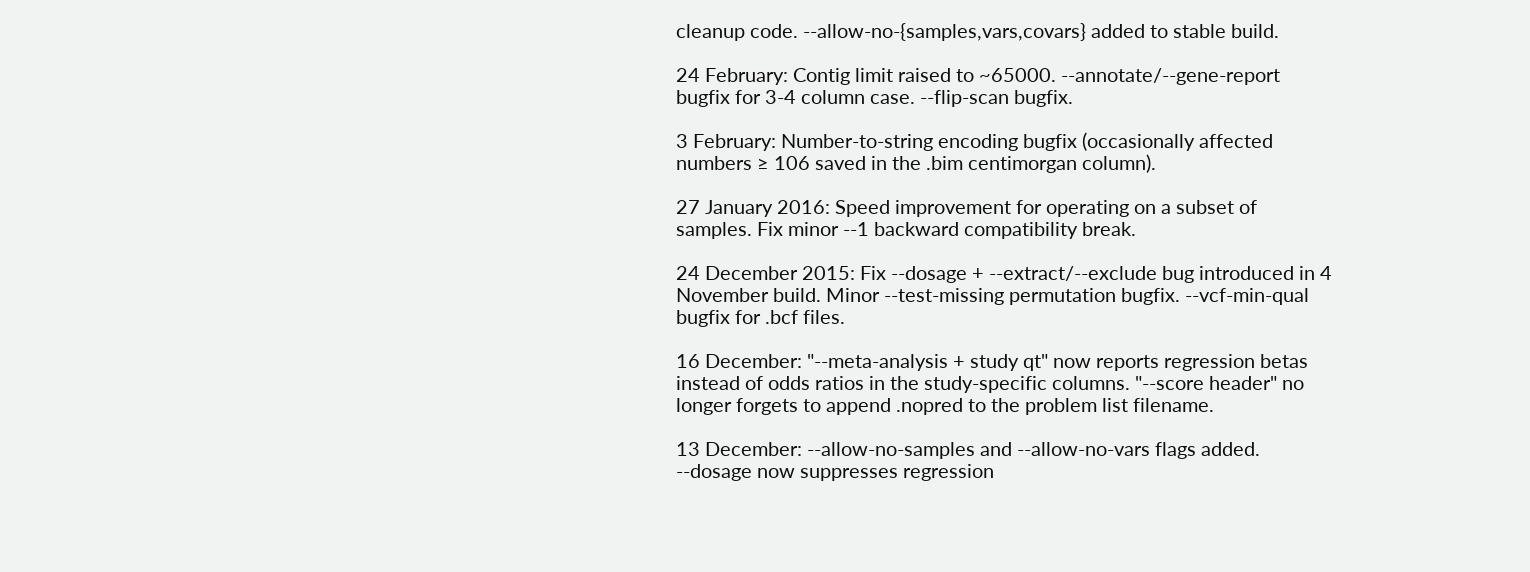cleanup code. --allow-no-{samples,vars,covars} added to stable build.

24 February: Contig limit raised to ~65000. --annotate/--gene-report bugfix for 3-4 column case. --flip-scan bugfix.

3 February: Number-to-string encoding bugfix (occasionally affected numbers ≥ 106 saved in the .bim centimorgan column).

27 January 2016: Speed improvement for operating on a subset of samples. Fix minor --1 backward compatibility break.

24 December 2015: Fix --dosage + --extract/--exclude bug introduced in 4 November build. Minor --test-missing permutation bugfix. --vcf-min-qual bugfix for .bcf files.

16 December: "--meta-analysis + study qt" now reports regression betas instead of odds ratios in the study-specific columns. "--score header" no longer forgets to append .nopred to the problem list filename.

13 December: --allow-no-samples and --allow-no-vars flags added. --dosage now suppresses regression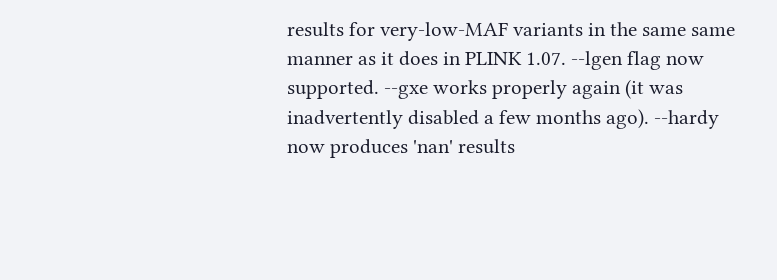results for very-low-MAF variants in the same same manner as it does in PLINK 1.07. --lgen flag now supported. --gxe works properly again (it was inadvertently disabled a few months ago). --hardy now produces 'nan' results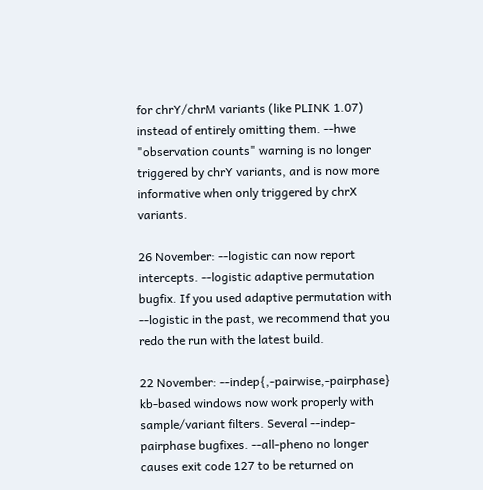for chrY/chrM variants (like PLINK 1.07) instead of entirely omitting them. --hwe "observation counts" warning is no longer triggered by chrY variants, and is now more informative when only triggered by chrX variants.

26 November: --logistic can now report intercepts. --logistic adaptive permutation bugfix. If you used adaptive permutation with --logistic in the past, we recommend that you redo the run with the latest build.

22 November: --indep{,-pairwise,-pairphase} kb-based windows now work properly with sample/variant filters. Several --indep-pairphase bugfixes. --all-pheno no longer causes exit code 127 to be returned on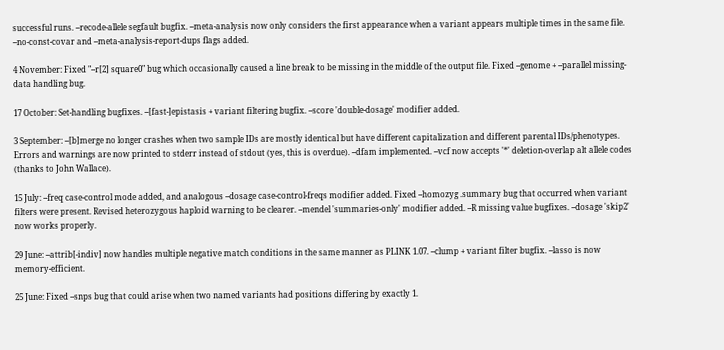successful runs. --recode-allele segfault bugfix. --meta-analysis now only considers the first appearance when a variant appears multiple times in the same file. --no-const-covar and --meta-analysis-report-dups flags added.

4 November: Fixed "--r[2] square0" bug which occasionally caused a line break to be missing in the middle of the output file. Fixed --genome + --parallel missing-data handling bug.

17 October: Set-handling bugfixes. --[fast-]epistasis + variant filtering bugfix. --score 'double-dosage' modifier added.

3 September: --[b]merge no longer crashes when two sample IDs are mostly identical but have different capitalization and different parental IDs/phenotypes. Errors and warnings are now printed to stderr instead of stdout (yes, this is overdue). --dfam implemented. --vcf now accepts '*' deletion-overlap alt allele codes (thanks to John Wallace).

15 July: --freq case-control mode added, and analogous --dosage case-control-freqs modifier added. Fixed --homozyg .summary bug that occurred when variant filters were present. Revised heterozygous haploid warning to be clearer. --mendel 'summaries-only' modifier added. --R missing value bugfixes. --dosage 'skip2' now works properly.

29 June: --attrib[-indiv] now handles multiple negative match conditions in the same manner as PLINK 1.07. --clump + variant filter bugfix. --lasso is now memory-efficient.

25 June: Fixed --snps bug that could arise when two named variants had positions differing by exactly 1.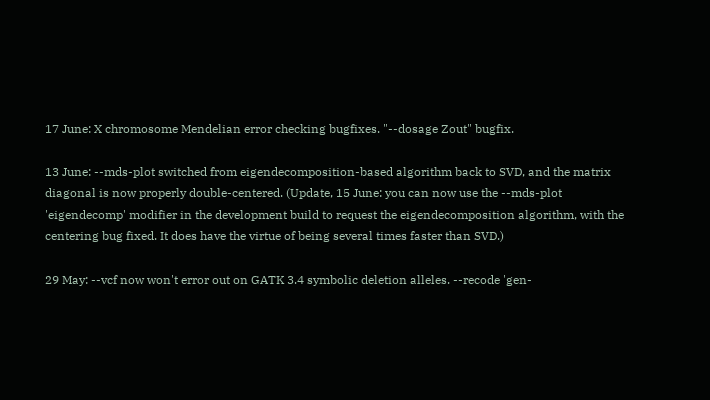17 June: X chromosome Mendelian error checking bugfixes. "--dosage Zout" bugfix.

13 June: --mds-plot switched from eigendecomposition-based algorithm back to SVD, and the matrix diagonal is now properly double-centered. (Update, 15 June: you can now use the --mds-plot 'eigendecomp' modifier in the development build to request the eigendecomposition algorithm, with the centering bug fixed. It does have the virtue of being several times faster than SVD.)

29 May: --vcf now won't error out on GATK 3.4 symbolic deletion alleles. --recode 'gen-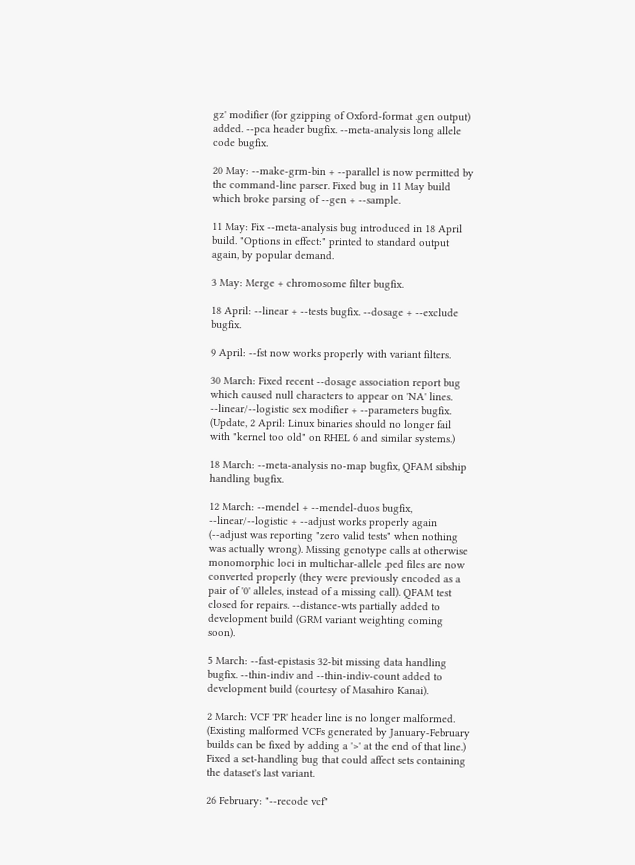gz' modifier (for gzipping of Oxford-format .gen output) added. --pca header bugfix. --meta-analysis long allele code bugfix.

20 May: --make-grm-bin + --parallel is now permitted by the command-line parser. Fixed bug in 11 May build which broke parsing of --gen + --sample.

11 May: Fix --meta-analysis bug introduced in 18 April build. "Options in effect:" printed to standard output again, by popular demand.

3 May: Merge + chromosome filter bugfix.

18 April: --linear + --tests bugfix. --dosage + --exclude bugfix.

9 April: --fst now works properly with variant filters.

30 March: Fixed recent --dosage association report bug which caused null characters to appear on 'NA' lines. --linear/--logistic sex modifier + --parameters bugfix. (Update, 2 April: Linux binaries should no longer fail with "kernel too old" on RHEL 6 and similar systems.)

18 March: --meta-analysis no-map bugfix, QFAM sibship handling bugfix.

12 March: --mendel + --mendel-duos bugfix, --linear/--logistic + --adjust works properly again (--adjust was reporting "zero valid tests" when nothing was actually wrong). Missing genotype calls at otherwise monomorphic loci in multichar-allele .ped files are now converted properly (they were previously encoded as a pair of '0' alleles, instead of a missing call). QFAM test closed for repairs. --distance-wts partially added to development build (GRM variant weighting coming soon).

5 March: --fast-epistasis 32-bit missing data handling bugfix. --thin-indiv and --thin-indiv-count added to development build (courtesy of Masahiro Kanai).

2 March: VCF 'PR' header line is no longer malformed. (Existing malformed VCFs generated by January-February builds can be fixed by adding a '>' at the end of that line.) Fixed a set-handling bug that could affect sets containing the dataset's last variant.

26 February: "--recode vcf"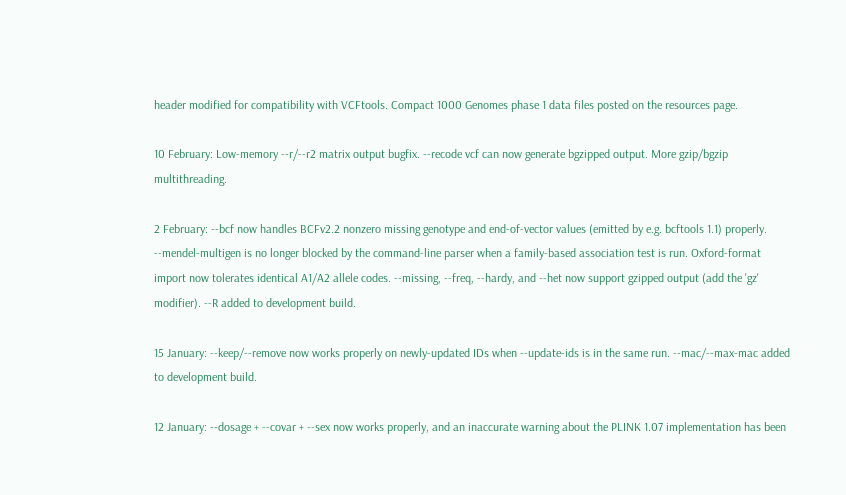header modified for compatibility with VCFtools. Compact 1000 Genomes phase 1 data files posted on the resources page.

10 February: Low-memory --r/--r2 matrix output bugfix. --recode vcf can now generate bgzipped output. More gzip/bgzip multithreading.

2 February: --bcf now handles BCFv2.2 nonzero missing genotype and end-of-vector values (emitted by e.g. bcftools 1.1) properly. --mendel-multigen is no longer blocked by the command-line parser when a family-based association test is run. Oxford-format import now tolerates identical A1/A2 allele codes. --missing, --freq, --hardy, and --het now support gzipped output (add the 'gz' modifier). --R added to development build.

15 January: --keep/--remove now works properly on newly-updated IDs when --update-ids is in the same run. --mac/--max-mac added to development build.

12 January: --dosage + --covar + --sex now works properly, and an inaccurate warning about the PLINK 1.07 implementation has been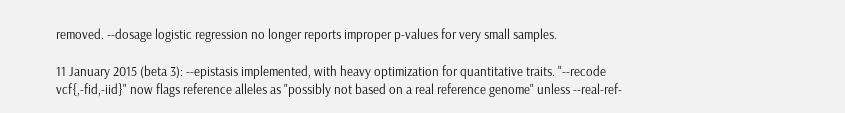removed. --dosage logistic regression no longer reports improper p-values for very small samples.

11 January 2015 (beta 3): --epistasis implemented, with heavy optimization for quantitative traits. "--recode vcf{,-fid,-iid}" now flags reference alleles as "possibly not based on a real reference genome" unless --real-ref-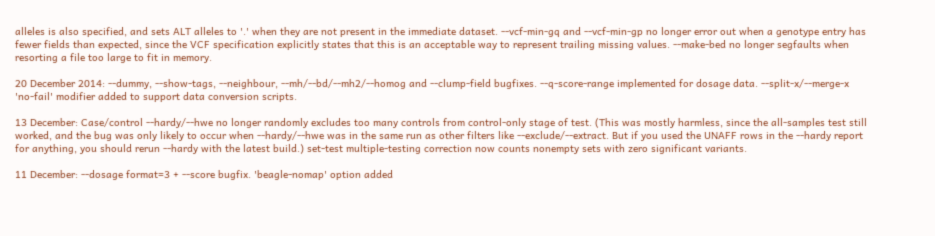alleles is also specified, and sets ALT alleles to '.' when they are not present in the immediate dataset. --vcf-min-gq and --vcf-min-gp no longer error out when a genotype entry has fewer fields than expected, since the VCF specification explicitly states that this is an acceptable way to represent trailing missing values. --make-bed no longer segfaults when resorting a file too large to fit in memory.

20 December 2014: --dummy, --show-tags, --neighbour, --mh/--bd/--mh2/--homog and --clump-field bugfixes. --q-score-range implemented for dosage data. --split-x/--merge-x 'no-fail' modifier added to support data conversion scripts.

13 December: Case/control --hardy/--hwe no longer randomly excludes too many controls from control-only stage of test. (This was mostly harmless, since the all-samples test still worked, and the bug was only likely to occur when --hardy/--hwe was in the same run as other filters like --exclude/--extract. But if you used the UNAFF rows in the --hardy report for anything, you should rerun --hardy with the latest build.) set-test multiple-testing correction now counts nonempty sets with zero significant variants.

11 December: --dosage format=3 + --score bugfix. 'beagle-nomap' option added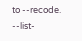to --recode. --list-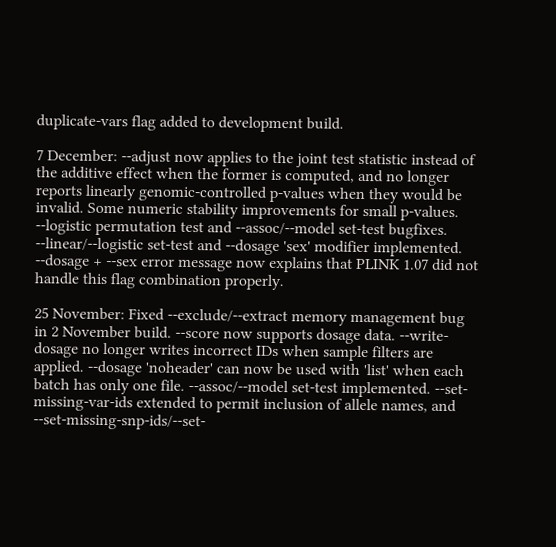duplicate-vars flag added to development build.

7 December: --adjust now applies to the joint test statistic instead of the additive effect when the former is computed, and no longer reports linearly genomic-controlled p-values when they would be invalid. Some numeric stability improvements for small p-values. --logistic permutation test and --assoc/--model set-test bugfixes. --linear/--logistic set-test and --dosage 'sex' modifier implemented. --dosage + --sex error message now explains that PLINK 1.07 did not handle this flag combination properly.

25 November: Fixed --exclude/--extract memory management bug in 2 November build. --score now supports dosage data. --write-dosage no longer writes incorrect IDs when sample filters are applied. --dosage 'noheader' can now be used with 'list' when each batch has only one file. --assoc/--model set-test implemented. --set-missing-var-ids extended to permit inclusion of allele names, and --set-missing-snp-ids/--set-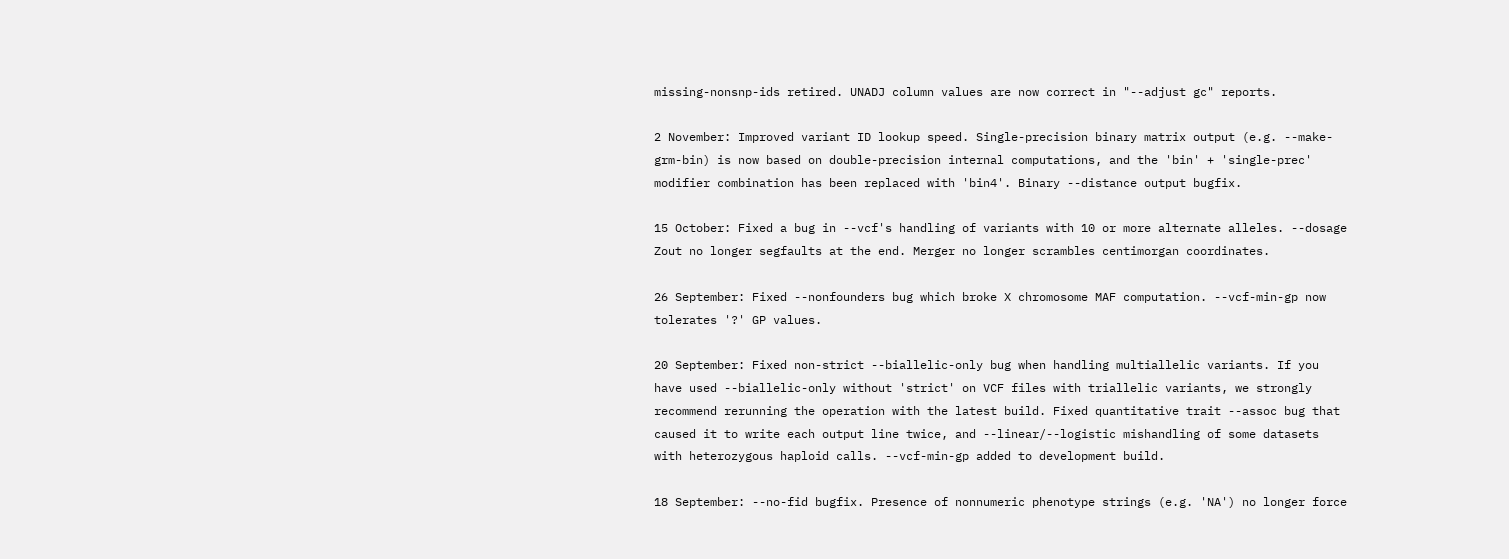missing-nonsnp-ids retired. UNADJ column values are now correct in "--adjust gc" reports.

2 November: Improved variant ID lookup speed. Single-precision binary matrix output (e.g. --make-grm-bin) is now based on double-precision internal computations, and the 'bin' + 'single-prec' modifier combination has been replaced with 'bin4'. Binary --distance output bugfix.

15 October: Fixed a bug in --vcf's handling of variants with 10 or more alternate alleles. --dosage Zout no longer segfaults at the end. Merger no longer scrambles centimorgan coordinates.

26 September: Fixed --nonfounders bug which broke X chromosome MAF computation. --vcf-min-gp now tolerates '?' GP values.

20 September: Fixed non-strict --biallelic-only bug when handling multiallelic variants. If you have used --biallelic-only without 'strict' on VCF files with triallelic variants, we strongly recommend rerunning the operation with the latest build. Fixed quantitative trait --assoc bug that caused it to write each output line twice, and --linear/--logistic mishandling of some datasets with heterozygous haploid calls. --vcf-min-gp added to development build.

18 September: --no-fid bugfix. Presence of nonnumeric phenotype strings (e.g. 'NA') no longer force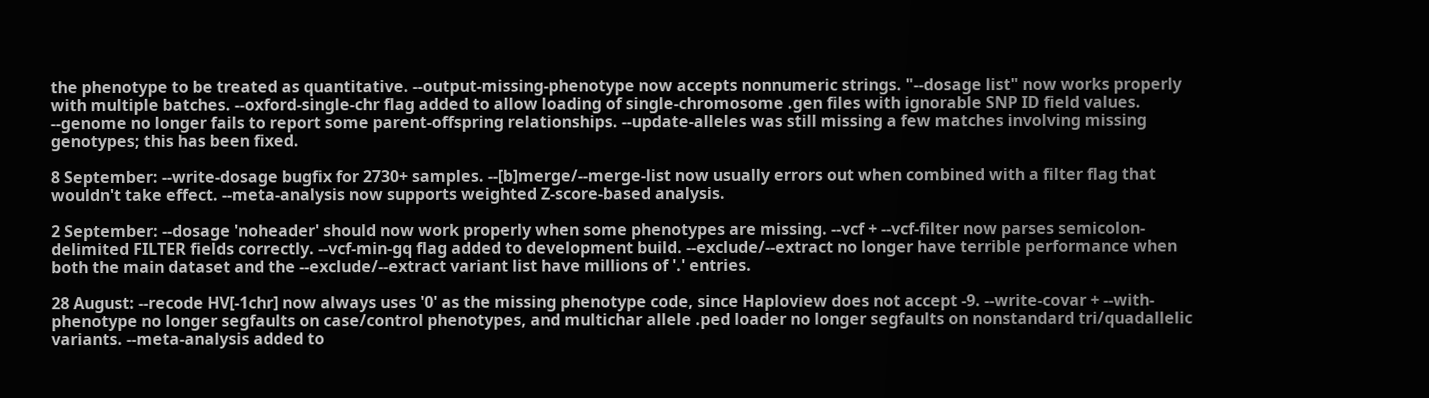the phenotype to be treated as quantitative. --output-missing-phenotype now accepts nonnumeric strings. "--dosage list" now works properly with multiple batches. --oxford-single-chr flag added to allow loading of single-chromosome .gen files with ignorable SNP ID field values. --genome no longer fails to report some parent-offspring relationships. --update-alleles was still missing a few matches involving missing genotypes; this has been fixed.

8 September: --write-dosage bugfix for 2730+ samples. --[b]merge/--merge-list now usually errors out when combined with a filter flag that wouldn't take effect. --meta-analysis now supports weighted Z-score-based analysis.

2 September: --dosage 'noheader' should now work properly when some phenotypes are missing. --vcf + --vcf-filter now parses semicolon-delimited FILTER fields correctly. --vcf-min-gq flag added to development build. --exclude/--extract no longer have terrible performance when both the main dataset and the --exclude/--extract variant list have millions of '.' entries.

28 August: --recode HV[-1chr] now always uses '0' as the missing phenotype code, since Haploview does not accept -9. --write-covar + --with-phenotype no longer segfaults on case/control phenotypes, and multichar allele .ped loader no longer segfaults on nonstandard tri/quadallelic variants. --meta-analysis added to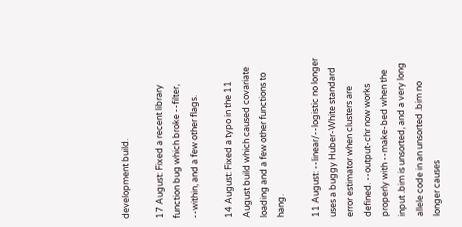development build.

17 August: Fixed a recent library function bug which broke --filter, --within, and a few other flags.

14 August: Fixed a typo in the 11 August build which caused covariate loading and a few other functions to hang.

11 August: --linear/--logistic no longer uses a buggy Huber-White standard error estimator when clusters are defined. --output-chr now works properly with --make-bed when the input .bim is unsorted, and a very long allele code in an unsorted .bim no longer causes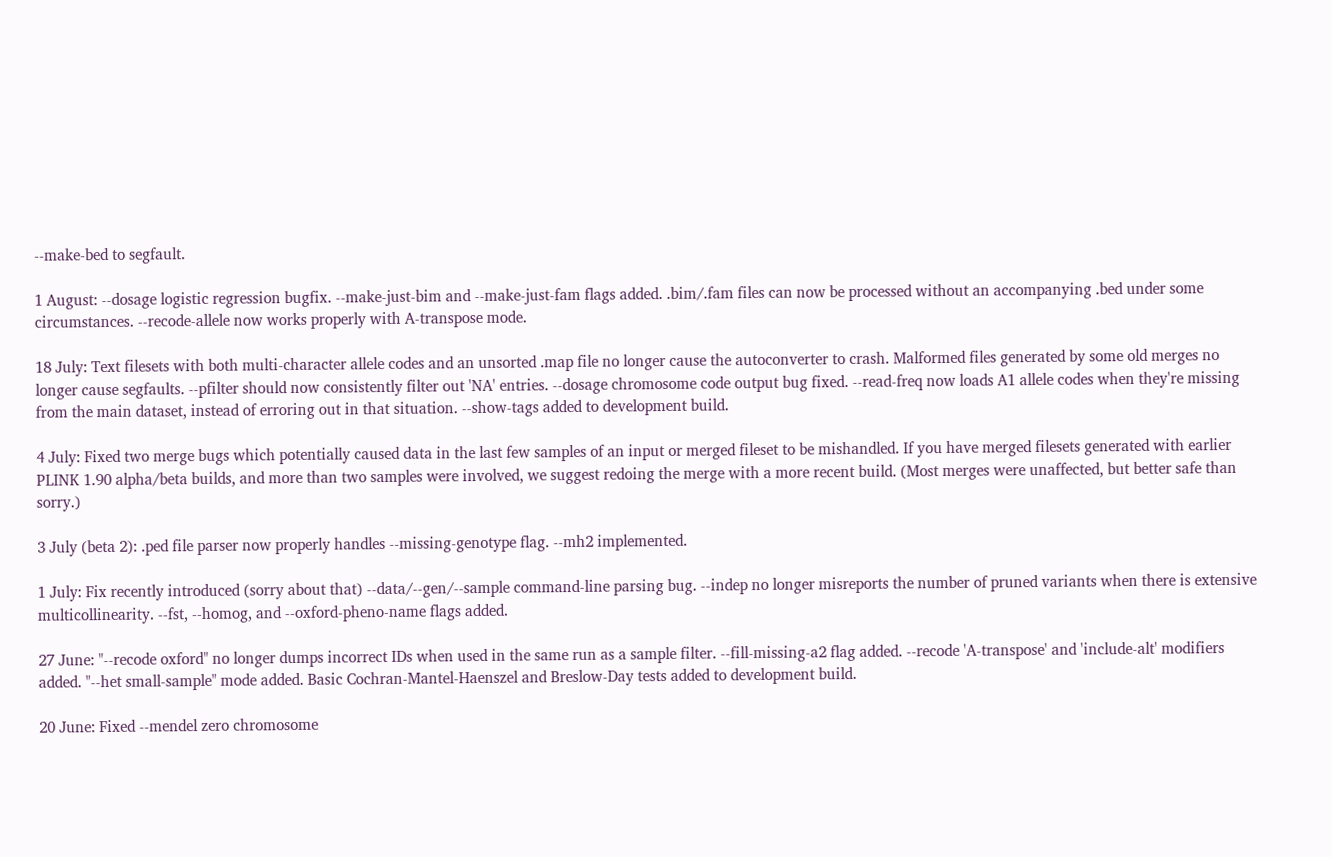--make-bed to segfault.

1 August: --dosage logistic regression bugfix. --make-just-bim and --make-just-fam flags added. .bim/.fam files can now be processed without an accompanying .bed under some circumstances. --recode-allele now works properly with A-transpose mode.

18 July: Text filesets with both multi-character allele codes and an unsorted .map file no longer cause the autoconverter to crash. Malformed files generated by some old merges no longer cause segfaults. --pfilter should now consistently filter out 'NA' entries. --dosage chromosome code output bug fixed. --read-freq now loads A1 allele codes when they're missing from the main dataset, instead of erroring out in that situation. --show-tags added to development build.

4 July: Fixed two merge bugs which potentially caused data in the last few samples of an input or merged fileset to be mishandled. If you have merged filesets generated with earlier PLINK 1.90 alpha/beta builds, and more than two samples were involved, we suggest redoing the merge with a more recent build. (Most merges were unaffected, but better safe than sorry.)

3 July (beta 2): .ped file parser now properly handles --missing-genotype flag. --mh2 implemented.

1 July: Fix recently introduced (sorry about that) --data/--gen/--sample command-line parsing bug. --indep no longer misreports the number of pruned variants when there is extensive multicollinearity. --fst, --homog, and --oxford-pheno-name flags added.

27 June: "--recode oxford" no longer dumps incorrect IDs when used in the same run as a sample filter. --fill-missing-a2 flag added. --recode 'A-transpose' and 'include-alt' modifiers added. "--het small-sample" mode added. Basic Cochran-Mantel-Haenszel and Breslow-Day tests added to development build.

20 June: Fixed --mendel zero chromosome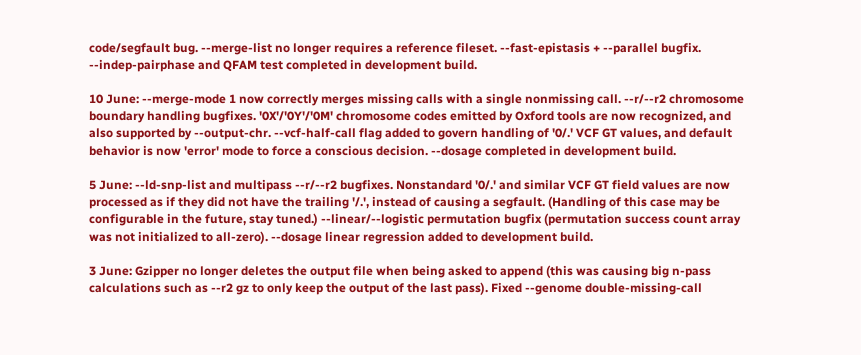code/segfault bug. --merge-list no longer requires a reference fileset. --fast-epistasis + --parallel bugfix. --indep-pairphase and QFAM test completed in development build.

10 June: --merge-mode 1 now correctly merges missing calls with a single nonmissing call. --r/--r2 chromosome boundary handling bugfixes. '0X'/'0Y'/'0M' chromosome codes emitted by Oxford tools are now recognized, and also supported by --output-chr. --vcf-half-call flag added to govern handling of '0/.' VCF GT values, and default behavior is now 'error' mode to force a conscious decision. --dosage completed in development build.

5 June: --ld-snp-list and multipass --r/--r2 bugfixes. Nonstandard '0/.' and similar VCF GT field values are now processed as if they did not have the trailing '/.', instead of causing a segfault. (Handling of this case may be configurable in the future, stay tuned.) --linear/--logistic permutation bugfix (permutation success count array was not initialized to all-zero). --dosage linear regression added to development build.

3 June: Gzipper no longer deletes the output file when being asked to append (this was causing big n-pass calculations such as --r2 gz to only keep the output of the last pass). Fixed --genome double-missing-call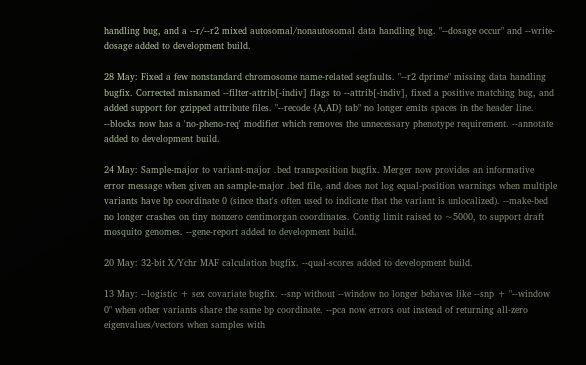handling bug, and a --r/--r2 mixed autosomal/nonautosomal data handling bug. "--dosage occur" and --write-dosage added to development build.

28 May: Fixed a few nonstandard chromosome name-related segfaults. "--r2 dprime" missing data handling bugfix. Corrected misnamed --filter-attrib[-indiv] flags to --attrib[-indiv], fixed a positive matching bug, and added support for gzipped attribute files. "--recode {A,AD} tab" no longer emits spaces in the header line. --blocks now has a 'no-pheno-req' modifier which removes the unnecessary phenotype requirement. --annotate added to development build.

24 May: Sample-major to variant-major .bed transposition bugfix. Merger now provides an informative error message when given an sample-major .bed file, and does not log equal-position warnings when multiple variants have bp coordinate 0 (since that's often used to indicate that the variant is unlocalized). --make-bed no longer crashes on tiny nonzero centimorgan coordinates. Contig limit raised to ~5000, to support draft mosquito genomes. --gene-report added to development build.

20 May: 32-bit X/Ychr MAF calculation bugfix. --qual-scores added to development build.

13 May: --logistic + sex covariate bugfix. --snp without --window no longer behaves like --snp + "--window 0" when other variants share the same bp coordinate. --pca now errors out instead of returning all-zero eigenvalues/vectors when samples with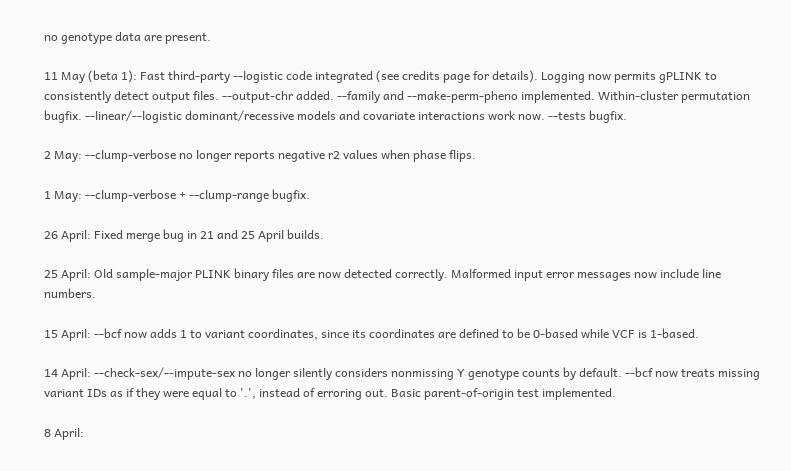no genotype data are present.

11 May (beta 1): Fast third-party --logistic code integrated (see credits page for details). Logging now permits gPLINK to consistently detect output files. --output-chr added. --family and --make-perm-pheno implemented. Within-cluster permutation bugfix. --linear/--logistic dominant/recessive models and covariate interactions work now. --tests bugfix.

2 May: --clump-verbose no longer reports negative r2 values when phase flips.

1 May: --clump-verbose + --clump-range bugfix.

26 April: Fixed merge bug in 21 and 25 April builds.

25 April: Old sample-major PLINK binary files are now detected correctly. Malformed input error messages now include line numbers.

15 April: --bcf now adds 1 to variant coordinates, since its coordinates are defined to be 0-based while VCF is 1-based.

14 April: --check-sex/--impute-sex no longer silently considers nonmissing Y genotype counts by default. --bcf now treats missing variant IDs as if they were equal to '.', instead of erroring out. Basic parent-of-origin test implemented.

8 April: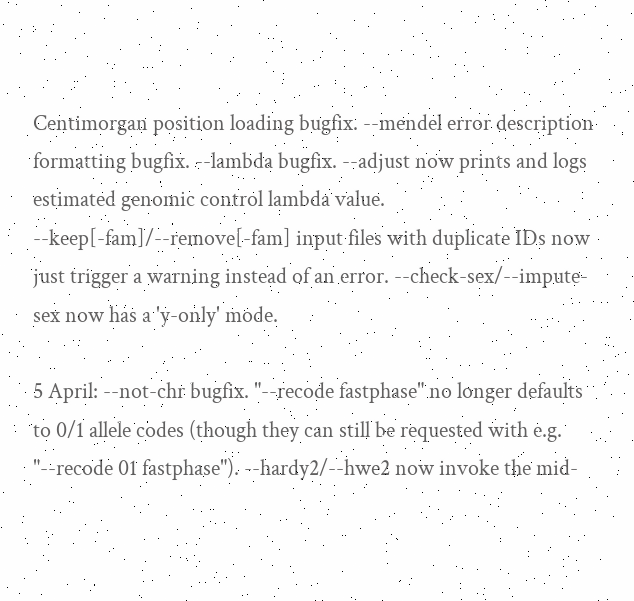Centimorgan position loading bugfix. --mendel error description formatting bugfix. --lambda bugfix. --adjust now prints and logs estimated genomic control lambda value. --keep[-fam]/--remove[-fam] input files with duplicate IDs now just trigger a warning instead of an error. --check-sex/--impute-sex now has a 'y-only' mode.

5 April: --not-chr bugfix. "--recode fastphase" no longer defaults to 0/1 allele codes (though they can still be requested with e.g. "--recode 01 fastphase"). --hardy2/--hwe2 now invoke the mid-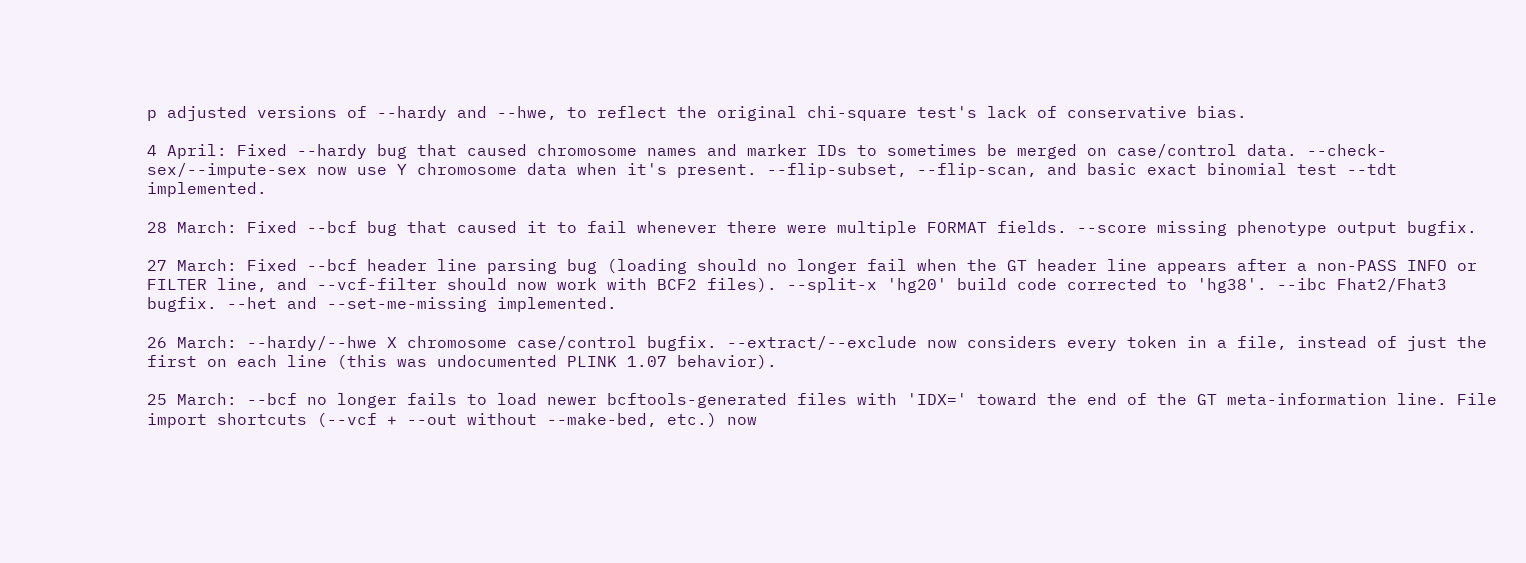p adjusted versions of --hardy and --hwe, to reflect the original chi-square test's lack of conservative bias.

4 April: Fixed --hardy bug that caused chromosome names and marker IDs to sometimes be merged on case/control data. --check-sex/--impute-sex now use Y chromosome data when it's present. --flip-subset, --flip-scan, and basic exact binomial test --tdt implemented.

28 March: Fixed --bcf bug that caused it to fail whenever there were multiple FORMAT fields. --score missing phenotype output bugfix.

27 March: Fixed --bcf header line parsing bug (loading should no longer fail when the GT header line appears after a non-PASS INFO or FILTER line, and --vcf-filter should now work with BCF2 files). --split-x 'hg20' build code corrected to 'hg38'. --ibc Fhat2/Fhat3 bugfix. --het and --set-me-missing implemented.

26 March: --hardy/--hwe X chromosome case/control bugfix. --extract/--exclude now considers every token in a file, instead of just the first on each line (this was undocumented PLINK 1.07 behavior).

25 March: --bcf no longer fails to load newer bcftools-generated files with 'IDX=' toward the end of the GT meta-information line. File import shortcuts (--vcf + --out without --make-bed, etc.) now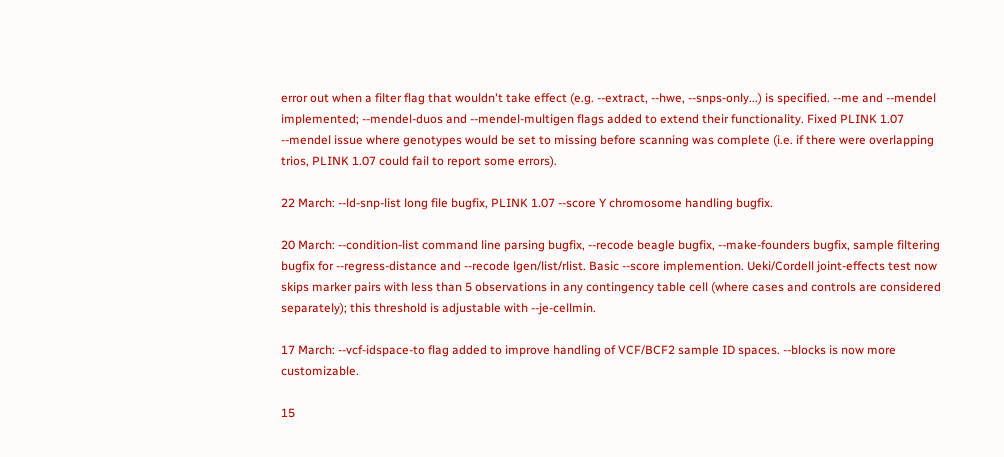error out when a filter flag that wouldn't take effect (e.g. --extract, --hwe, --snps-only...) is specified. --me and --mendel implemented; --mendel-duos and --mendel-multigen flags added to extend their functionality. Fixed PLINK 1.07 --mendel issue where genotypes would be set to missing before scanning was complete (i.e. if there were overlapping trios, PLINK 1.07 could fail to report some errors).

22 March: --ld-snp-list long file bugfix, PLINK 1.07 --score Y chromosome handling bugfix.

20 March: --condition-list command line parsing bugfix, --recode beagle bugfix, --make-founders bugfix, sample filtering bugfix for --regress-distance and --recode lgen/list/rlist. Basic --score implemention. Ueki/Cordell joint-effects test now skips marker pairs with less than 5 observations in any contingency table cell (where cases and controls are considered separately); this threshold is adjustable with --je-cellmin.

17 March: --vcf-idspace-to flag added to improve handling of VCF/BCF2 sample ID spaces. --blocks is now more customizable.

15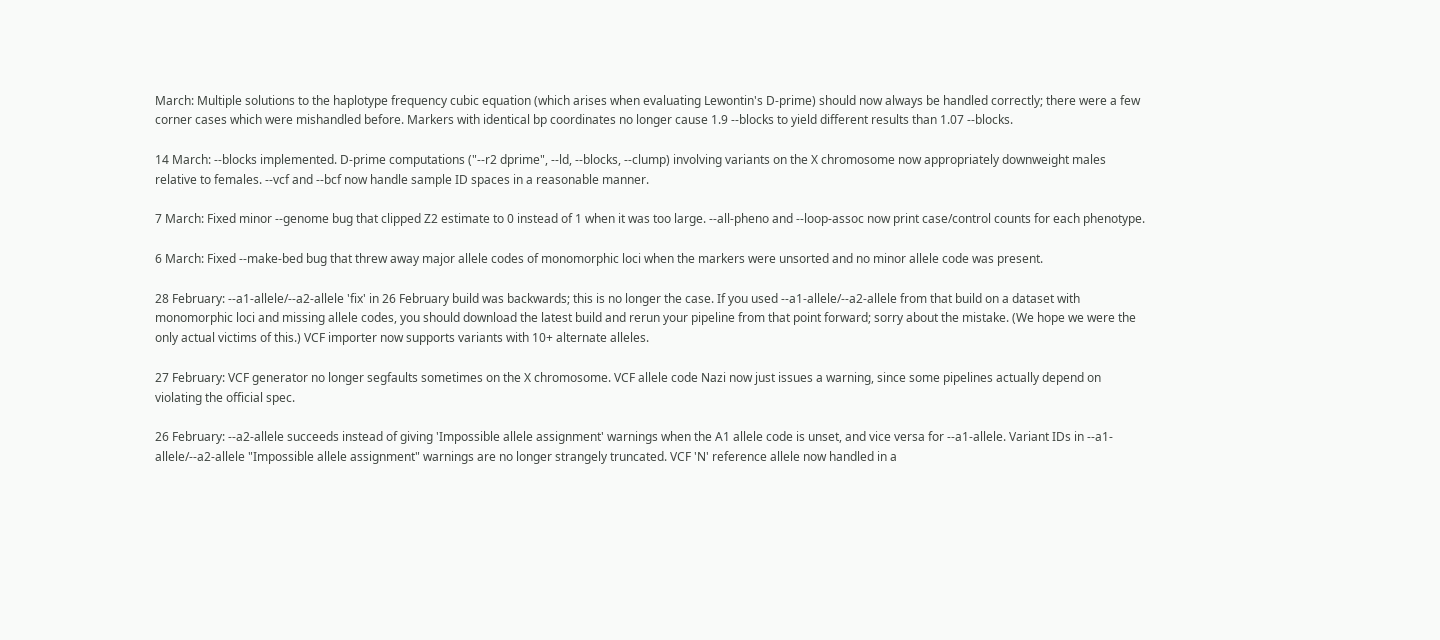March: Multiple solutions to the haplotype frequency cubic equation (which arises when evaluating Lewontin's D-prime) should now always be handled correctly; there were a few corner cases which were mishandled before. Markers with identical bp coordinates no longer cause 1.9 --blocks to yield different results than 1.07 --blocks.

14 March: --blocks implemented. D-prime computations ("--r2 dprime", --ld, --blocks, --clump) involving variants on the X chromosome now appropriately downweight males relative to females. --vcf and --bcf now handle sample ID spaces in a reasonable manner.

7 March: Fixed minor --genome bug that clipped Z2 estimate to 0 instead of 1 when it was too large. --all-pheno and --loop-assoc now print case/control counts for each phenotype.

6 March: Fixed --make-bed bug that threw away major allele codes of monomorphic loci when the markers were unsorted and no minor allele code was present.

28 February: --a1-allele/--a2-allele 'fix' in 26 February build was backwards; this is no longer the case. If you used --a1-allele/--a2-allele from that build on a dataset with monomorphic loci and missing allele codes, you should download the latest build and rerun your pipeline from that point forward; sorry about the mistake. (We hope we were the only actual victims of this.) VCF importer now supports variants with 10+ alternate alleles.

27 February: VCF generator no longer segfaults sometimes on the X chromosome. VCF allele code Nazi now just issues a warning, since some pipelines actually depend on violating the official spec.

26 February: --a2-allele succeeds instead of giving 'Impossible allele assignment' warnings when the A1 allele code is unset, and vice versa for --a1-allele. Variant IDs in --a1-allele/--a2-allele "Impossible allele assignment" warnings are no longer strangely truncated. VCF 'N' reference allele now handled in a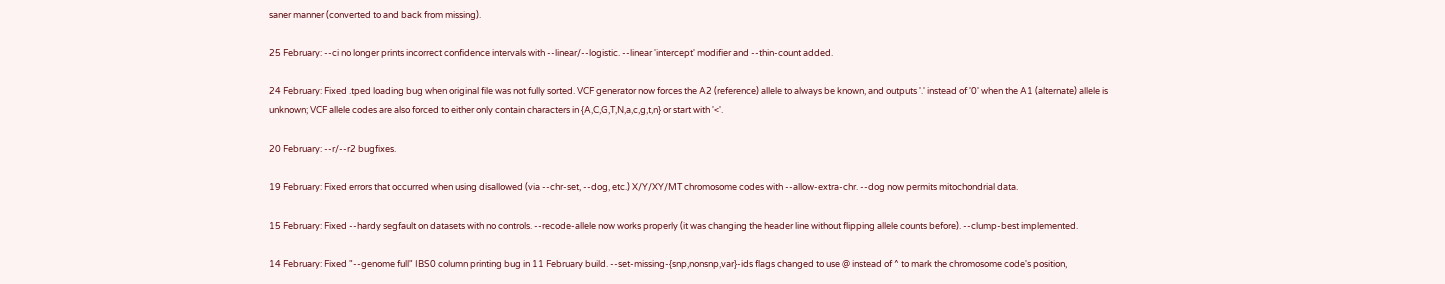saner manner (converted to and back from missing).

25 February: --ci no longer prints incorrect confidence intervals with --linear/--logistic. --linear 'intercept' modifier and --thin-count added.

24 February: Fixed .tped loading bug when original file was not fully sorted. VCF generator now forces the A2 (reference) allele to always be known, and outputs '.' instead of '0' when the A1 (alternate) allele is unknown; VCF allele codes are also forced to either only contain characters in {A,C,G,T,N,a,c,g,t,n} or start with '<'.

20 February: --r/--r2 bugfixes.

19 February: Fixed errors that occurred when using disallowed (via --chr-set, --dog, etc.) X/Y/XY/MT chromosome codes with --allow-extra-chr. --dog now permits mitochondrial data.

15 February: Fixed --hardy segfault on datasets with no controls. --recode-allele now works properly (it was changing the header line without flipping allele counts before). --clump-best implemented.

14 February: Fixed "--genome full" IBS0 column printing bug in 11 February build. --set-missing-{snp,nonsnp,var}-ids flags changed to use @ instead of ^ to mark the chromosome code's position,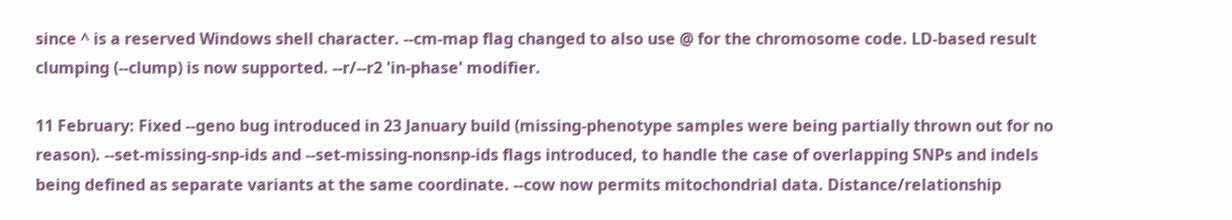since ^ is a reserved Windows shell character. --cm-map flag changed to also use @ for the chromosome code. LD-based result clumping (--clump) is now supported. --r/--r2 'in-phase' modifier.

11 February: Fixed --geno bug introduced in 23 January build (missing-phenotype samples were being partially thrown out for no reason). --set-missing-snp-ids and --set-missing-nonsnp-ids flags introduced, to handle the case of overlapping SNPs and indels being defined as separate variants at the same coordinate. --cow now permits mitochondrial data. Distance/relationship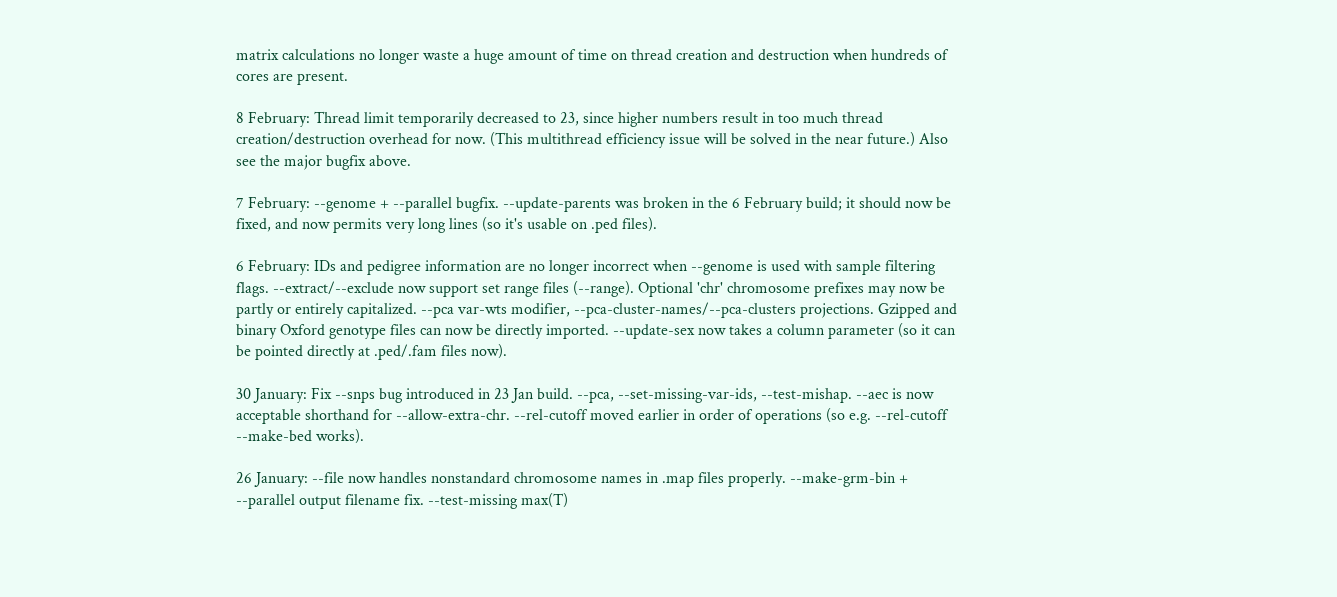matrix calculations no longer waste a huge amount of time on thread creation and destruction when hundreds of cores are present.

8 February: Thread limit temporarily decreased to 23, since higher numbers result in too much thread creation/destruction overhead for now. (This multithread efficiency issue will be solved in the near future.) Also see the major bugfix above.

7 February: --genome + --parallel bugfix. --update-parents was broken in the 6 February build; it should now be fixed, and now permits very long lines (so it's usable on .ped files).

6 February: IDs and pedigree information are no longer incorrect when --genome is used with sample filtering flags. --extract/--exclude now support set range files (--range). Optional 'chr' chromosome prefixes may now be partly or entirely capitalized. --pca var-wts modifier, --pca-cluster-names/--pca-clusters projections. Gzipped and binary Oxford genotype files can now be directly imported. --update-sex now takes a column parameter (so it can be pointed directly at .ped/.fam files now).

30 January: Fix --snps bug introduced in 23 Jan build. --pca, --set-missing-var-ids, --test-mishap. --aec is now acceptable shorthand for --allow-extra-chr. --rel-cutoff moved earlier in order of operations (so e.g. --rel-cutoff --make-bed works).

26 January: --file now handles nonstandard chromosome names in .map files properly. --make-grm-bin + --parallel output filename fix. --test-missing max(T)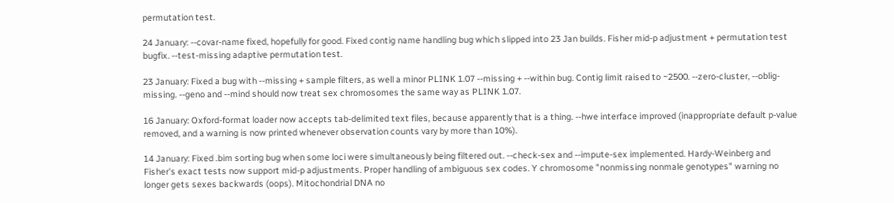permutation test.

24 January: --covar-name fixed, hopefully for good. Fixed contig name handling bug which slipped into 23 Jan builds. Fisher mid-p adjustment + permutation test bugfix. --test-missing adaptive permutation test.

23 January: Fixed a bug with --missing + sample filters, as well a minor PLINK 1.07 --missing + --within bug. Contig limit raised to ~2500. --zero-cluster, --oblig-missing. --geno and --mind should now treat sex chromosomes the same way as PLINK 1.07.

16 January: Oxford-format loader now accepts tab-delimited text files, because apparently that is a thing. --hwe interface improved (inappropriate default p-value removed, and a warning is now printed whenever observation counts vary by more than 10%).

14 January: Fixed .bim sorting bug when some loci were simultaneously being filtered out. --check-sex and --impute-sex implemented. Hardy-Weinberg and Fisher's exact tests now support mid-p adjustments. Proper handling of ambiguous sex codes. Y chromosome "nonmissing nonmale genotypes" warning no longer gets sexes backwards (oops). Mitochondrial DNA no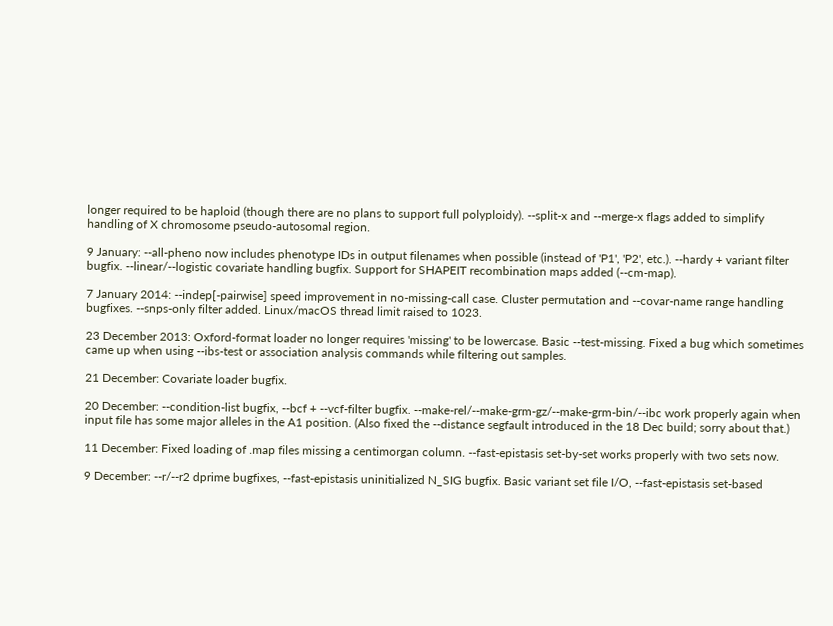longer required to be haploid (though there are no plans to support full polyploidy). --split-x and --merge-x flags added to simplify handling of X chromosome pseudo-autosomal region.

9 January: --all-pheno now includes phenotype IDs in output filenames when possible (instead of 'P1', 'P2', etc.). --hardy + variant filter bugfix. --linear/--logistic covariate handling bugfix. Support for SHAPEIT recombination maps added (--cm-map).

7 January 2014: --indep[-pairwise] speed improvement in no-missing-call case. Cluster permutation and --covar-name range handling bugfixes. --snps-only filter added. Linux/macOS thread limit raised to 1023.

23 December 2013: Oxford-format loader no longer requires 'missing' to be lowercase. Basic --test-missing. Fixed a bug which sometimes came up when using --ibs-test or association analysis commands while filtering out samples.

21 December: Covariate loader bugfix.

20 December: --condition-list bugfix, --bcf + --vcf-filter bugfix. --make-rel/--make-grm-gz/--make-grm-bin/--ibc work properly again when input file has some major alleles in the A1 position. (Also fixed the --distance segfault introduced in the 18 Dec build; sorry about that.)

11 December: Fixed loading of .map files missing a centimorgan column. --fast-epistasis set-by-set works properly with two sets now.

9 December: --r/--r2 dprime bugfixes, --fast-epistasis uninitialized N_SIG bugfix. Basic variant set file I/O, --fast-epistasis set-based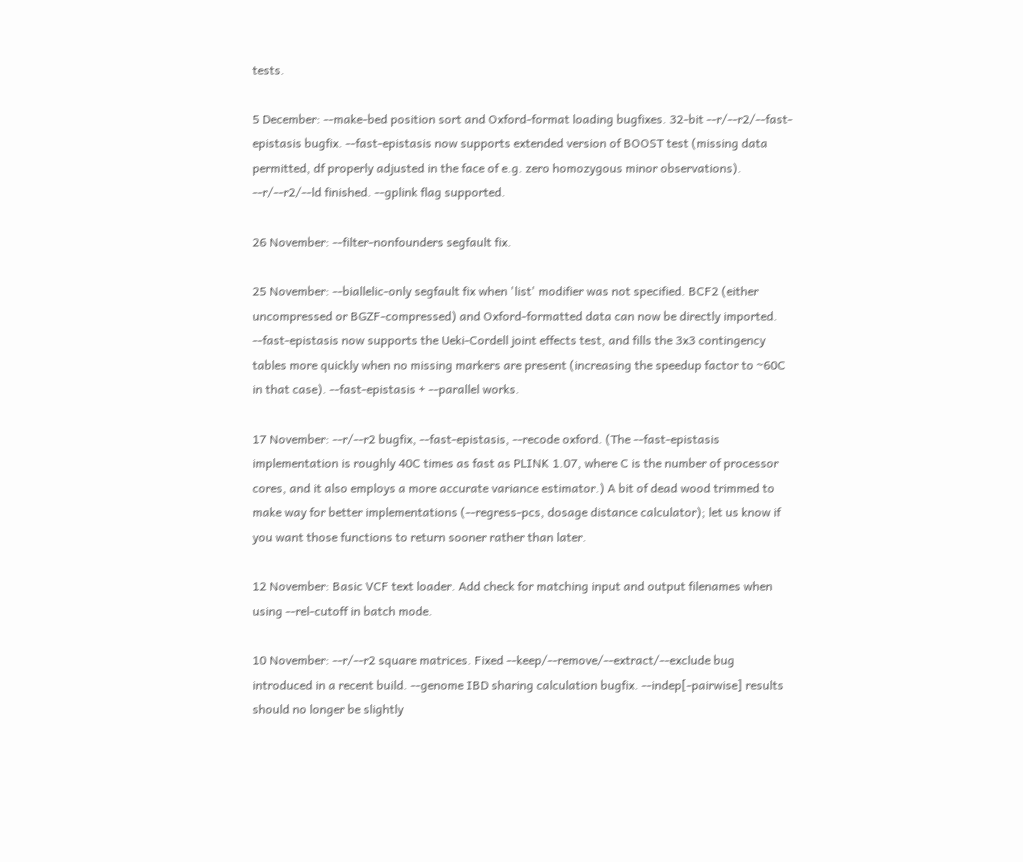tests.

5 December: --make-bed position sort and Oxford-format loading bugfixes. 32-bit --r/--r2/--fast-epistasis bugfix. --fast-epistasis now supports extended version of BOOST test (missing data permitted, df properly adjusted in the face of e.g. zero homozygous minor observations). --r/--r2/--ld finished. --gplink flag supported.

26 November: --filter-nonfounders segfault fix.

25 November: --biallelic-only segfault fix when 'list' modifier was not specified. BCF2 (either uncompressed or BGZF-compressed) and Oxford-formatted data can now be directly imported. --fast-epistasis now supports the Ueki-Cordell joint effects test, and fills the 3x3 contingency tables more quickly when no missing markers are present (increasing the speedup factor to ~60C in that case). --fast-epistasis + --parallel works.

17 November: --r/--r2 bugfix, --fast-epistasis, --recode oxford. (The --fast-epistasis implementation is roughly 40C times as fast as PLINK 1.07, where C is the number of processor cores, and it also employs a more accurate variance estimator.) A bit of dead wood trimmed to make way for better implementations (--regress-pcs, dosage distance calculator); let us know if you want those functions to return sooner rather than later.

12 November: Basic VCF text loader. Add check for matching input and output filenames when using --rel-cutoff in batch mode.

10 November: --r/--r2 square matrices. Fixed --keep/--remove/--extract/--exclude bug introduced in a recent build. --genome IBD sharing calculation bugfix. --indep[-pairwise] results should no longer be slightly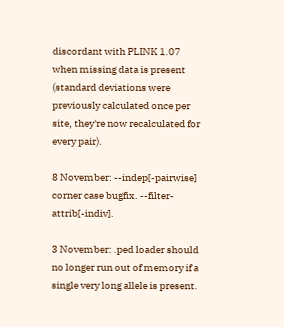discordant with PLINK 1.07 when missing data is present (standard deviations were previously calculated once per site, they're now recalculated for every pair).

8 November: --indep[-pairwise] corner case bugfix. --filter-attrib[-indiv].

3 November: .ped loader should no longer run out of memory if a single very long allele is present.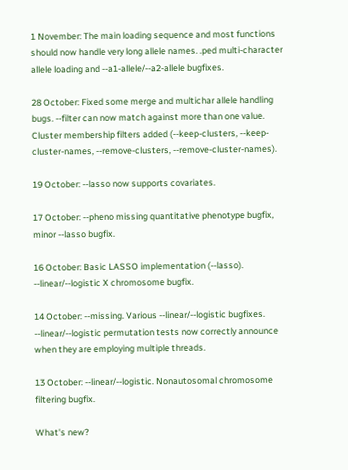1 November: The main loading sequence and most functions should now handle very long allele names. .ped multi-character allele loading and --a1-allele/--a2-allele bugfixes.

28 October: Fixed some merge and multichar allele handling bugs. --filter can now match against more than one value. Cluster membership filters added (--keep-clusters, --keep-cluster-names, --remove-clusters, --remove-cluster-names).

19 October: --lasso now supports covariates.

17 October: --pheno missing quantitative phenotype bugfix, minor --lasso bugfix.

16 October: Basic LASSO implementation (--lasso). --linear/--logistic X chromosome bugfix.

14 October: --missing. Various --linear/--logistic bugfixes. --linear/--logistic permutation tests now correctly announce when they are employing multiple threads.

13 October: --linear/--logistic. Nonautosomal chromosome filtering bugfix.

What's new?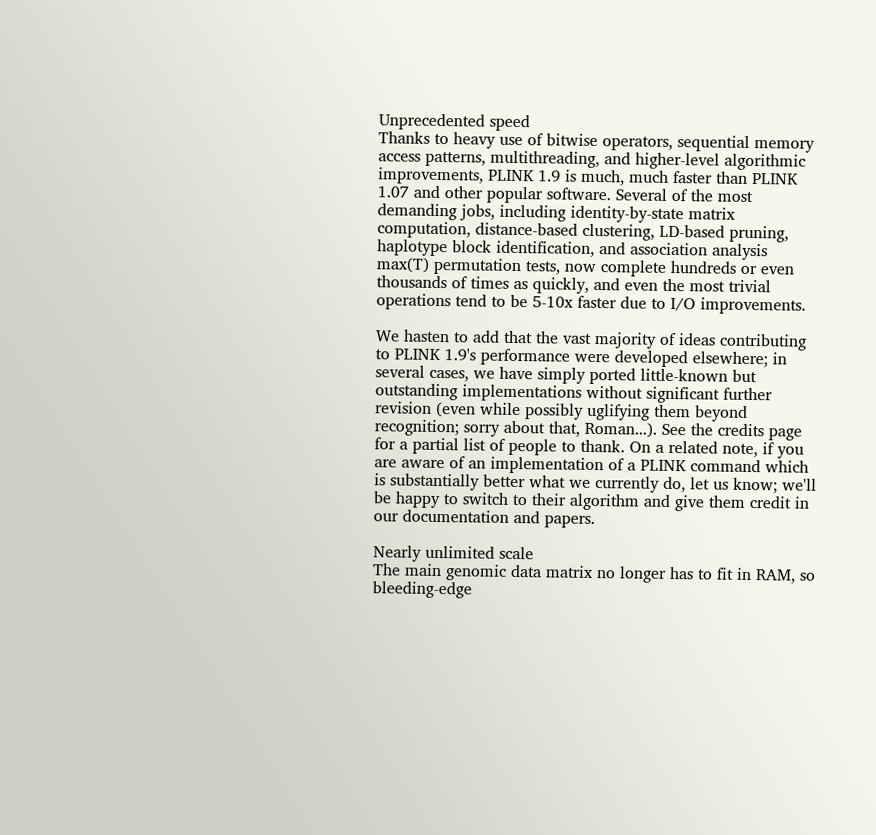Unprecedented speed
Thanks to heavy use of bitwise operators, sequential memory access patterns, multithreading, and higher-level algorithmic improvements, PLINK 1.9 is much, much faster than PLINK 1.07 and other popular software. Several of the most demanding jobs, including identity-by-state matrix computation, distance-based clustering, LD-based pruning, haplotype block identification, and association analysis max(T) permutation tests, now complete hundreds or even thousands of times as quickly, and even the most trivial operations tend to be 5-10x faster due to I/O improvements.

We hasten to add that the vast majority of ideas contributing to PLINK 1.9's performance were developed elsewhere; in several cases, we have simply ported little-known but outstanding implementations without significant further revision (even while possibly uglifying them beyond recognition; sorry about that, Roman...). See the credits page for a partial list of people to thank. On a related note, if you are aware of an implementation of a PLINK command which is substantially better what we currently do, let us know; we'll be happy to switch to their algorithm and give them credit in our documentation and papers.

Nearly unlimited scale
The main genomic data matrix no longer has to fit in RAM, so bleeding-edge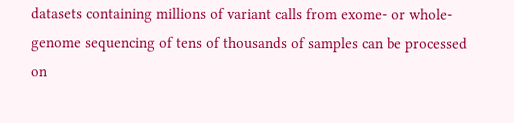datasets containing millions of variant calls from exome- or whole-genome sequencing of tens of thousands of samples can be processed on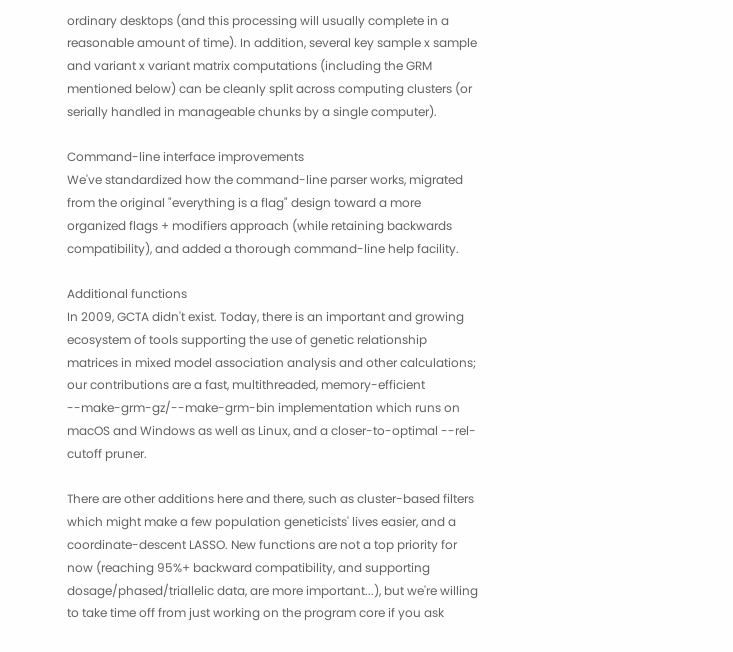ordinary desktops (and this processing will usually complete in a reasonable amount of time). In addition, several key sample x sample and variant x variant matrix computations (including the GRM mentioned below) can be cleanly split across computing clusters (or serially handled in manageable chunks by a single computer).

Command-line interface improvements
We've standardized how the command-line parser works, migrated from the original "everything is a flag" design toward a more organized flags + modifiers approach (while retaining backwards compatibility), and added a thorough command-line help facility.

Additional functions
In 2009, GCTA didn't exist. Today, there is an important and growing ecosystem of tools supporting the use of genetic relationship matrices in mixed model association analysis and other calculations; our contributions are a fast, multithreaded, memory-efficient --make-grm-gz/--make-grm-bin implementation which runs on macOS and Windows as well as Linux, and a closer-to-optimal --rel-cutoff pruner.

There are other additions here and there, such as cluster-based filters which might make a few population geneticists' lives easier, and a coordinate-descent LASSO. New functions are not a top priority for now (reaching 95%+ backward compatibility, and supporting dosage/phased/triallelic data, are more important...), but we're willing to take time off from just working on the program core if you ask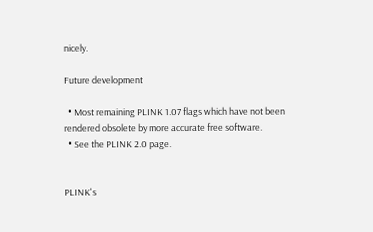nicely.

Future development

  • Most remaining PLINK 1.07 flags which have not been rendered obsolete by more accurate free software.
  • See the PLINK 2.0 page.


PLINK's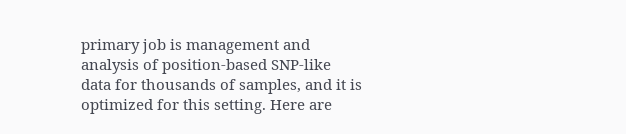primary job is management and analysis of position-based SNP-like data for thousands of samples, and it is optimized for this setting. Here are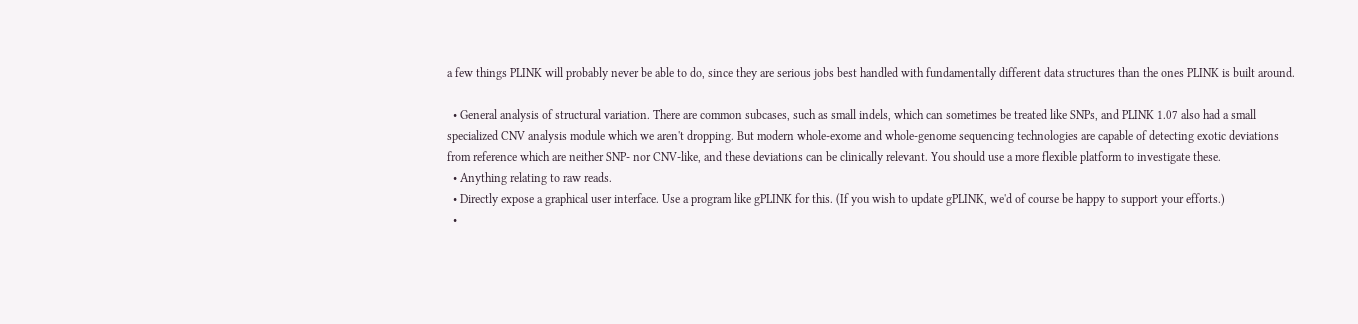a few things PLINK will probably never be able to do, since they are serious jobs best handled with fundamentally different data structures than the ones PLINK is built around.

  • General analysis of structural variation. There are common subcases, such as small indels, which can sometimes be treated like SNPs, and PLINK 1.07 also had a small specialized CNV analysis module which we aren't dropping. But modern whole-exome and whole-genome sequencing technologies are capable of detecting exotic deviations from reference which are neither SNP- nor CNV-like, and these deviations can be clinically relevant. You should use a more flexible platform to investigate these.
  • Anything relating to raw reads.
  • Directly expose a graphical user interface. Use a program like gPLINK for this. (If you wish to update gPLINK, we'd of course be happy to support your efforts.)
  •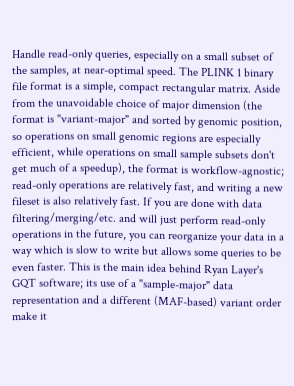Handle read-only queries, especially on a small subset of the samples, at near-optimal speed. The PLINK 1 binary file format is a simple, compact rectangular matrix. Aside from the unavoidable choice of major dimension (the format is "variant-major" and sorted by genomic position, so operations on small genomic regions are especially efficient, while operations on small sample subsets don't get much of a speedup), the format is workflow-agnostic; read-only operations are relatively fast, and writing a new fileset is also relatively fast. If you are done with data filtering/merging/etc. and will just perform read-only operations in the future, you can reorganize your data in a way which is slow to write but allows some queries to be even faster. This is the main idea behind Ryan Layer's GQT software; its use of a "sample-major" data representation and a different (MAF-based) variant order make it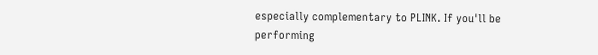especially complementary to PLINK. If you'll be performing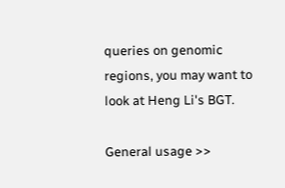queries on genomic regions, you may want to look at Heng Li's BGT.

General usage >>